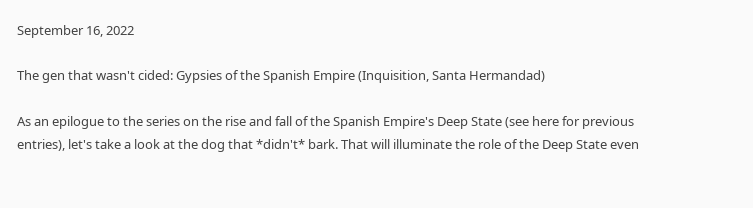September 16, 2022

The gen that wasn't cided: Gypsies of the Spanish Empire (Inquisition, Santa Hermandad)

As an epilogue to the series on the rise and fall of the Spanish Empire's Deep State (see here for previous entries), let's take a look at the dog that *didn't* bark. That will illuminate the role of the Deep State even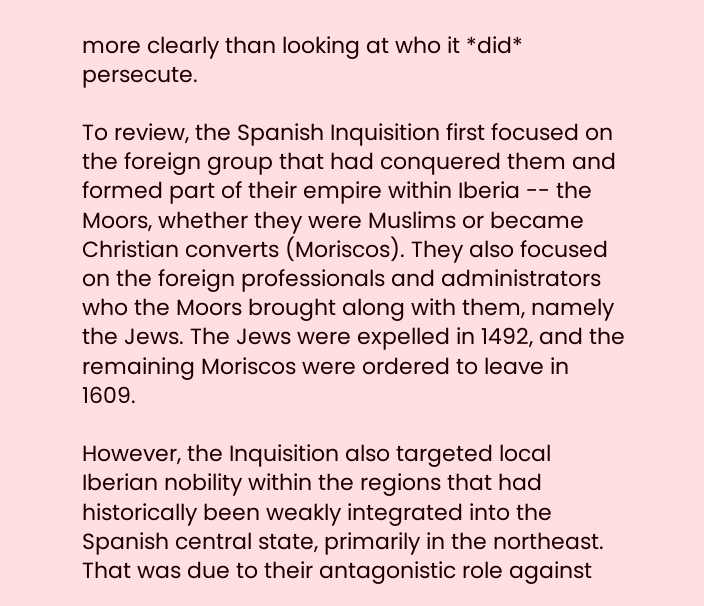more clearly than looking at who it *did* persecute.

To review, the Spanish Inquisition first focused on the foreign group that had conquered them and formed part of their empire within Iberia -- the Moors, whether they were Muslims or became Christian converts (Moriscos). They also focused on the foreign professionals and administrators who the Moors brought along with them, namely the Jews. The Jews were expelled in 1492, and the remaining Moriscos were ordered to leave in 1609.

However, the Inquisition also targeted local Iberian nobility within the regions that had historically been weakly integrated into the Spanish central state, primarily in the northeast. That was due to their antagonistic role against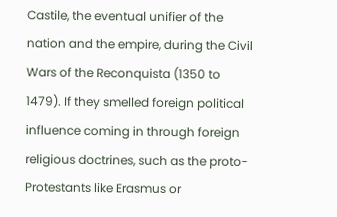Castile, the eventual unifier of the nation and the empire, during the Civil Wars of the Reconquista (1350 to 1479). If they smelled foreign political influence coming in through foreign religious doctrines, such as the proto-Protestants like Erasmus or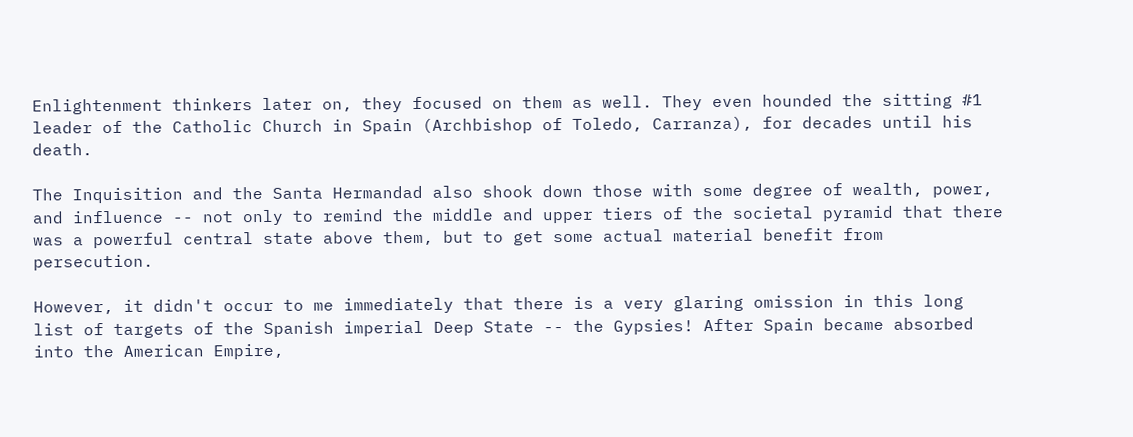Enlightenment thinkers later on, they focused on them as well. They even hounded the sitting #1 leader of the Catholic Church in Spain (Archbishop of Toledo, Carranza), for decades until his death.

The Inquisition and the Santa Hermandad also shook down those with some degree of wealth, power, and influence -- not only to remind the middle and upper tiers of the societal pyramid that there was a powerful central state above them, but to get some actual material benefit from persecution.

However, it didn't occur to me immediately that there is a very glaring omission in this long list of targets of the Spanish imperial Deep State -- the Gypsies! After Spain became absorbed into the American Empire,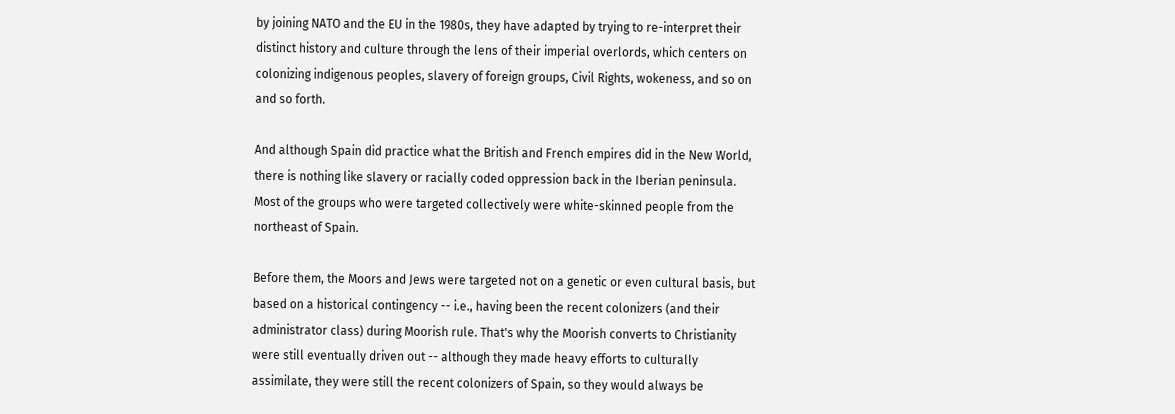by joining NATO and the EU in the 1980s, they have adapted by trying to re-interpret their distinct history and culture through the lens of their imperial overlords, which centers on colonizing indigenous peoples, slavery of foreign groups, Civil Rights, wokeness, and so on and so forth.

And although Spain did practice what the British and French empires did in the New World, there is nothing like slavery or racially coded oppression back in the Iberian peninsula. Most of the groups who were targeted collectively were white-skinned people from the northeast of Spain.

Before them, the Moors and Jews were targeted not on a genetic or even cultural basis, but based on a historical contingency -- i.e., having been the recent colonizers (and their administrator class) during Moorish rule. That's why the Moorish converts to Christianity were still eventually driven out -- although they made heavy efforts to culturally assimilate, they were still the recent colonizers of Spain, so they would always be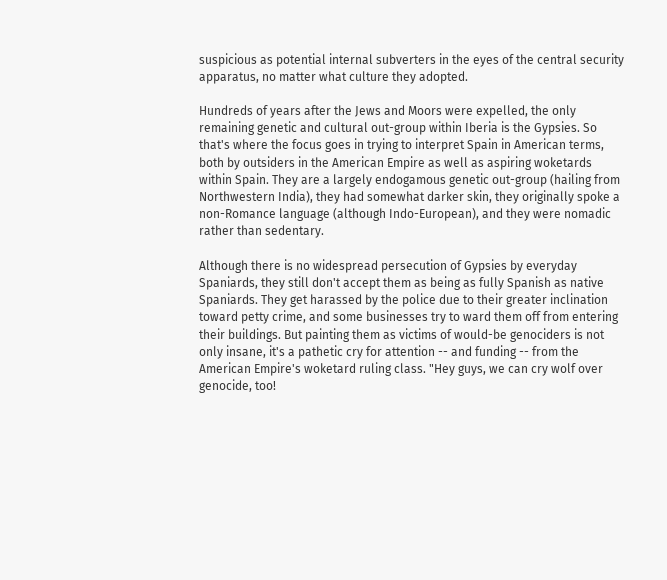suspicious as potential internal subverters in the eyes of the central security apparatus, no matter what culture they adopted.

Hundreds of years after the Jews and Moors were expelled, the only remaining genetic and cultural out-group within Iberia is the Gypsies. So that's where the focus goes in trying to interpret Spain in American terms, both by outsiders in the American Empire as well as aspiring woketards within Spain. They are a largely endogamous genetic out-group (hailing from Northwestern India), they had somewhat darker skin, they originally spoke a non-Romance language (although Indo-European), and they were nomadic rather than sedentary.

Although there is no widespread persecution of Gypsies by everyday Spaniards, they still don't accept them as being as fully Spanish as native Spaniards. They get harassed by the police due to their greater inclination toward petty crime, and some businesses try to ward them off from entering their buildings. But painting them as victims of would-be genociders is not only insane, it's a pathetic cry for attention -- and funding -- from the American Empire's woketard ruling class. "Hey guys, we can cry wolf over genocide, too!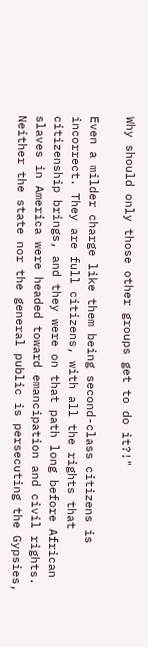Why should only those other groups get to do it?!"

Even a milder charge like them being second-class citizens is incorrect. They are full citizens, with all the rights that citizenship brings, and they were on that path long before African slaves in America were headed toward emancipation and civil rights. Neither the state nor the general public is persecuting the Gypsies,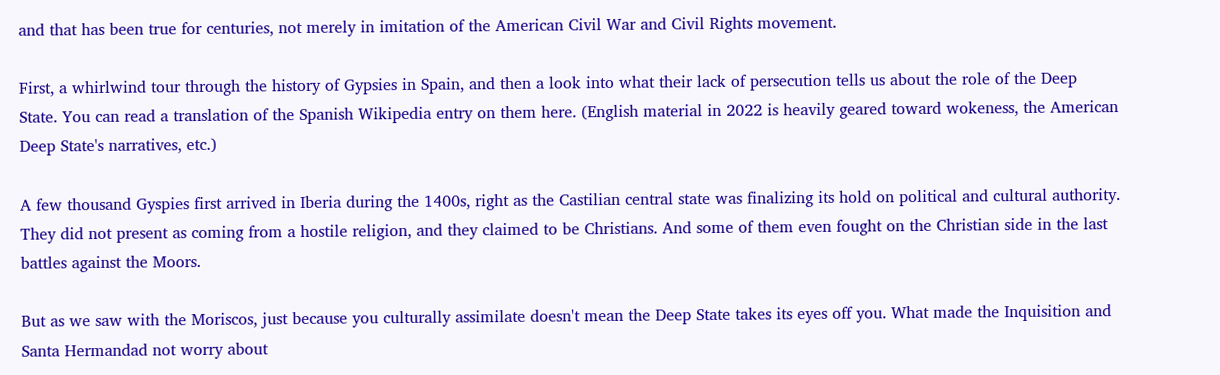and that has been true for centuries, not merely in imitation of the American Civil War and Civil Rights movement.

First, a whirlwind tour through the history of Gypsies in Spain, and then a look into what their lack of persecution tells us about the role of the Deep State. You can read a translation of the Spanish Wikipedia entry on them here. (English material in 2022 is heavily geared toward wokeness, the American Deep State's narratives, etc.)

A few thousand Gyspies first arrived in Iberia during the 1400s, right as the Castilian central state was finalizing its hold on political and cultural authority. They did not present as coming from a hostile religion, and they claimed to be Christians. And some of them even fought on the Christian side in the last battles against the Moors.

But as we saw with the Moriscos, just because you culturally assimilate doesn't mean the Deep State takes its eyes off you. What made the Inquisition and Santa Hermandad not worry about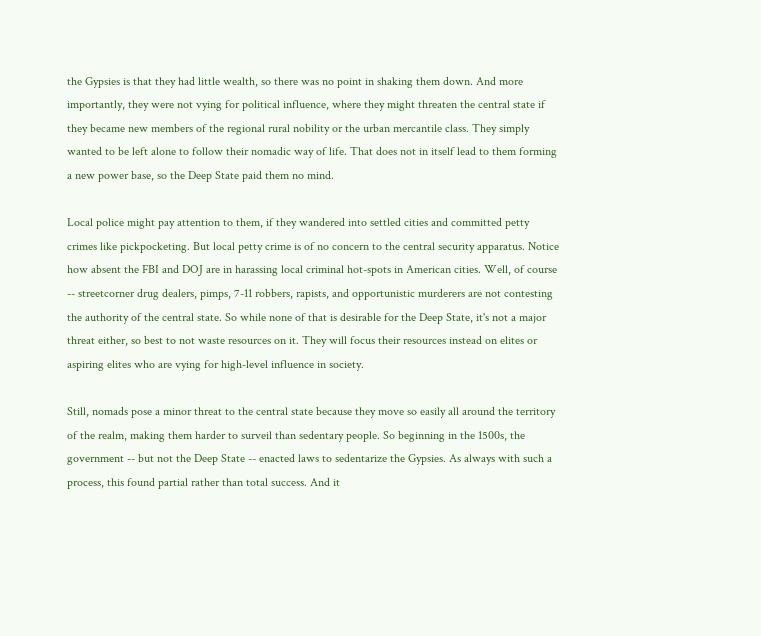the Gypsies is that they had little wealth, so there was no point in shaking them down. And more importantly, they were not vying for political influence, where they might threaten the central state if they became new members of the regional rural nobility or the urban mercantile class. They simply wanted to be left alone to follow their nomadic way of life. That does not in itself lead to them forming a new power base, so the Deep State paid them no mind.

Local police might pay attention to them, if they wandered into settled cities and committed petty crimes like pickpocketing. But local petty crime is of no concern to the central security apparatus. Notice how absent the FBI and DOJ are in harassing local criminal hot-spots in American cities. Well, of course -- streetcorner drug dealers, pimps, 7-11 robbers, rapists, and opportunistic murderers are not contesting the authority of the central state. So while none of that is desirable for the Deep State, it's not a major threat either, so best to not waste resources on it. They will focus their resources instead on elites or aspiring elites who are vying for high-level influence in society.

Still, nomads pose a minor threat to the central state because they move so easily all around the territory of the realm, making them harder to surveil than sedentary people. So beginning in the 1500s, the government -- but not the Deep State -- enacted laws to sedentarize the Gypsies. As always with such a process, this found partial rather than total success. And it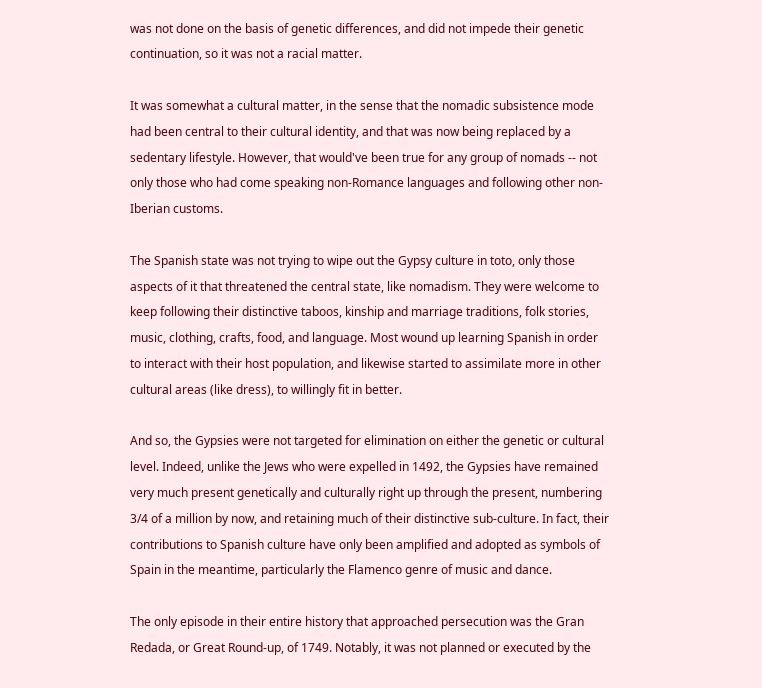was not done on the basis of genetic differences, and did not impede their genetic continuation, so it was not a racial matter.

It was somewhat a cultural matter, in the sense that the nomadic subsistence mode had been central to their cultural identity, and that was now being replaced by a sedentary lifestyle. However, that would've been true for any group of nomads -- not only those who had come speaking non-Romance languages and following other non-Iberian customs.

The Spanish state was not trying to wipe out the Gypsy culture in toto, only those aspects of it that threatened the central state, like nomadism. They were welcome to keep following their distinctive taboos, kinship and marriage traditions, folk stories, music, clothing, crafts, food, and language. Most wound up learning Spanish in order to interact with their host population, and likewise started to assimilate more in other cultural areas (like dress), to willingly fit in better.

And so, the Gypsies were not targeted for elimination on either the genetic or cultural level. Indeed, unlike the Jews who were expelled in 1492, the Gypsies have remained very much present genetically and culturally right up through the present, numbering 3/4 of a million by now, and retaining much of their distinctive sub-culture. In fact, their contributions to Spanish culture have only been amplified and adopted as symbols of Spain in the meantime, particularly the Flamenco genre of music and dance.

The only episode in their entire history that approached persecution was the Gran Redada, or Great Round-up, of 1749. Notably, it was not planned or executed by the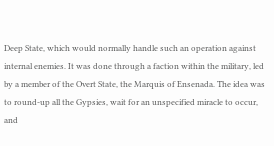Deep State, which would normally handle such an operation against internal enemies. It was done through a faction within the military, led by a member of the Overt State, the Marquis of Ensenada. The idea was to round-up all the Gypsies, wait for an unspecified miracle to occur, and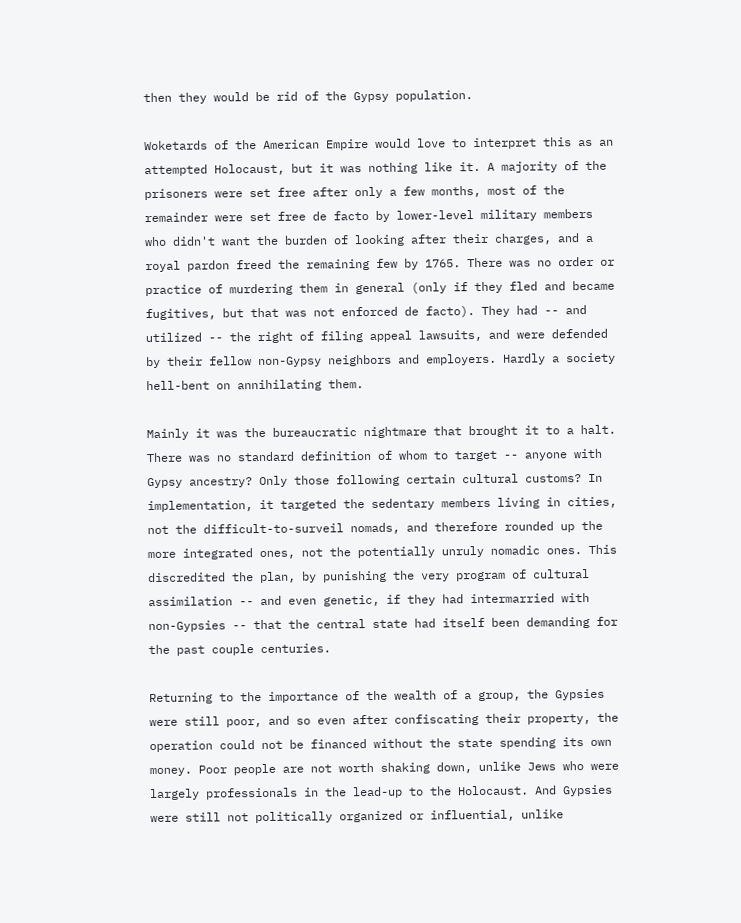then they would be rid of the Gypsy population.

Woketards of the American Empire would love to interpret this as an attempted Holocaust, but it was nothing like it. A majority of the prisoners were set free after only a few months, most of the remainder were set free de facto by lower-level military members who didn't want the burden of looking after their charges, and a royal pardon freed the remaining few by 1765. There was no order or practice of murdering them in general (only if they fled and became fugitives, but that was not enforced de facto). They had -- and utilized -- the right of filing appeal lawsuits, and were defended by their fellow non-Gypsy neighbors and employers. Hardly a society hell-bent on annihilating them.

Mainly it was the bureaucratic nightmare that brought it to a halt. There was no standard definition of whom to target -- anyone with Gypsy ancestry? Only those following certain cultural customs? In implementation, it targeted the sedentary members living in cities, not the difficult-to-surveil nomads, and therefore rounded up the more integrated ones, not the potentially unruly nomadic ones. This discredited the plan, by punishing the very program of cultural assimilation -- and even genetic, if they had intermarried with non-Gypsies -- that the central state had itself been demanding for the past couple centuries.

Returning to the importance of the wealth of a group, the Gypsies were still poor, and so even after confiscating their property, the operation could not be financed without the state spending its own money. Poor people are not worth shaking down, unlike Jews who were largely professionals in the lead-up to the Holocaust. And Gypsies were still not politically organized or influential, unlike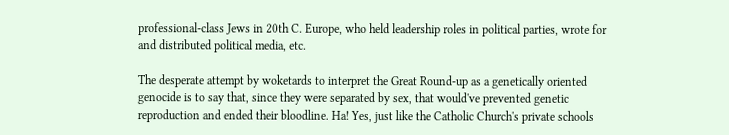professional-class Jews in 20th C. Europe, who held leadership roles in political parties, wrote for and distributed political media, etc.

The desperate attempt by woketards to interpret the Great Round-up as a genetically oriented genocide is to say that, since they were separated by sex, that would've prevented genetic reproduction and ended their bloodline. Ha! Yes, just like the Catholic Church's private schools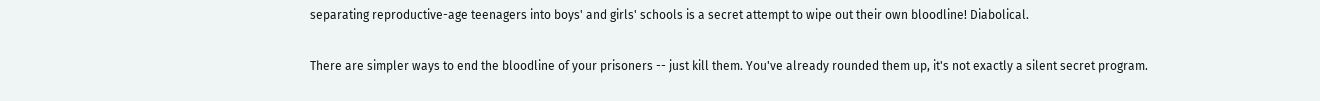separating reproductive-age teenagers into boys' and girls' schools is a secret attempt to wipe out their own bloodline! Diabolical.

There are simpler ways to end the bloodline of your prisoners -- just kill them. You've already rounded them up, it's not exactly a silent secret program.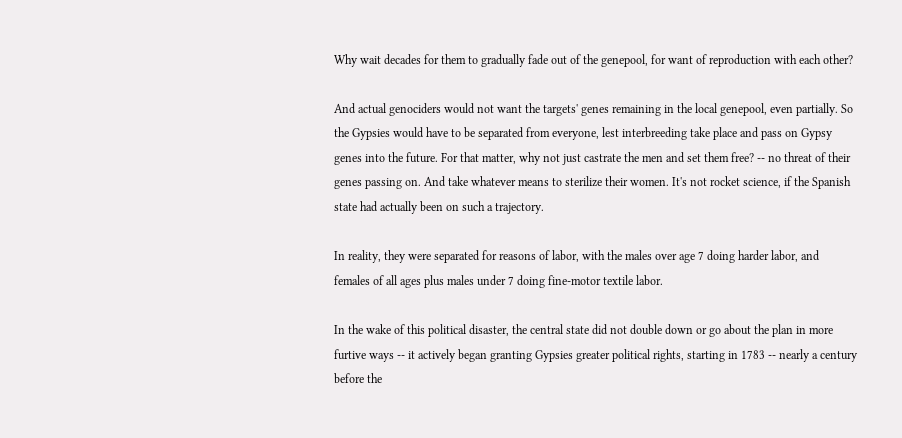Why wait decades for them to gradually fade out of the genepool, for want of reproduction with each other?

And actual genociders would not want the targets' genes remaining in the local genepool, even partially. So the Gypsies would have to be separated from everyone, lest interbreeding take place and pass on Gypsy genes into the future. For that matter, why not just castrate the men and set them free? -- no threat of their genes passing on. And take whatever means to sterilize their women. It's not rocket science, if the Spanish state had actually been on such a trajectory.

In reality, they were separated for reasons of labor, with the males over age 7 doing harder labor, and females of all ages plus males under 7 doing fine-motor textile labor.

In the wake of this political disaster, the central state did not double down or go about the plan in more furtive ways -- it actively began granting Gypsies greater political rights, starting in 1783 -- nearly a century before the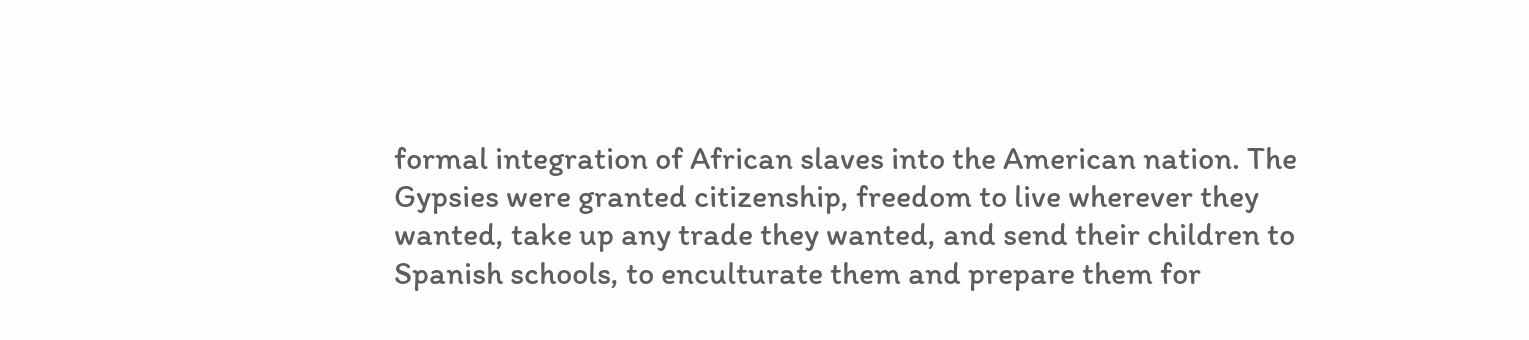formal integration of African slaves into the American nation. The Gypsies were granted citizenship, freedom to live wherever they wanted, take up any trade they wanted, and send their children to Spanish schools, to enculturate them and prepare them for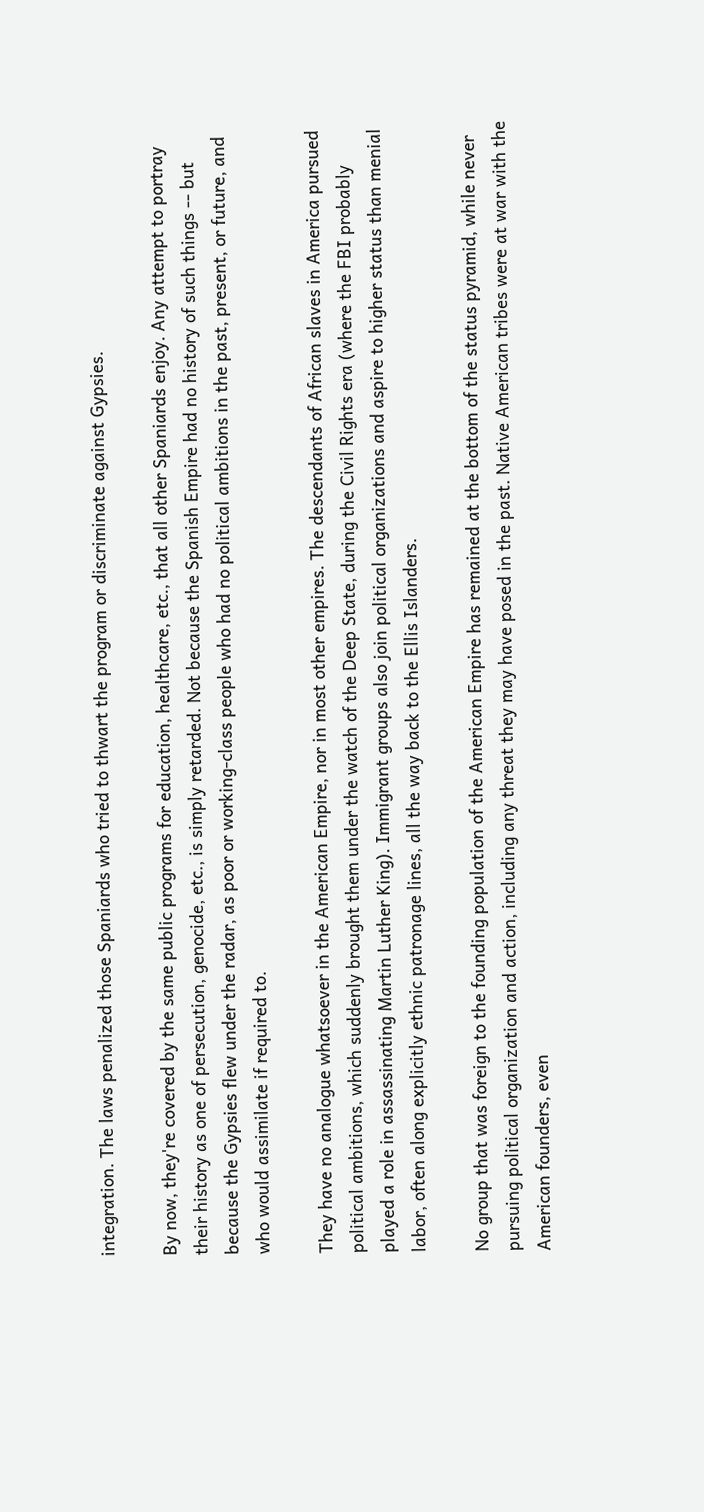integration. The laws penalized those Spaniards who tried to thwart the program or discriminate against Gypsies.

By now, they're covered by the same public programs for education, healthcare, etc., that all other Spaniards enjoy. Any attempt to portray their history as one of persecution, genocide, etc., is simply retarded. Not because the Spanish Empire had no history of such things -- but because the Gypsies flew under the radar, as poor or working-class people who had no political ambitions in the past, present, or future, and who would assimilate if required to.

They have no analogue whatsoever in the American Empire, nor in most other empires. The descendants of African slaves in America pursued political ambitions, which suddenly brought them under the watch of the Deep State, during the Civil Rights era (where the FBI probably played a role in assassinating Martin Luther King). Immigrant groups also join political organizations and aspire to higher status than menial labor, often along explicitly ethnic patronage lines, all the way back to the Ellis Islanders.

No group that was foreign to the founding population of the American Empire has remained at the bottom of the status pyramid, while never pursuing political organization and action, including any threat they may have posed in the past. Native American tribes were at war with the American founders, even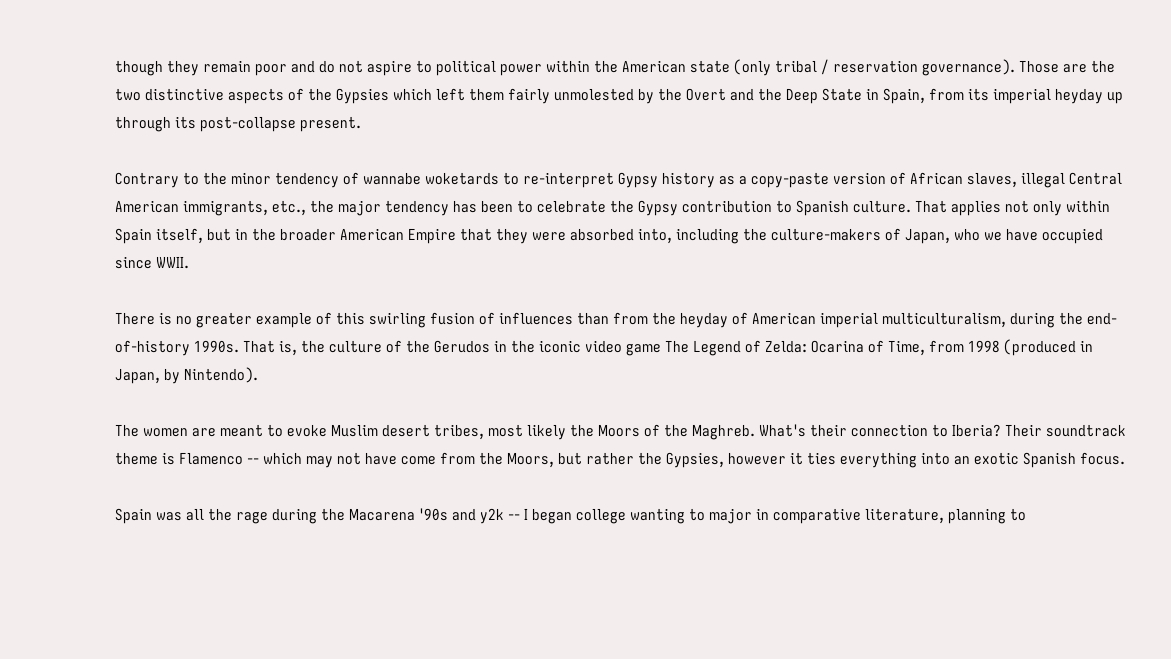though they remain poor and do not aspire to political power within the American state (only tribal / reservation governance). Those are the two distinctive aspects of the Gypsies which left them fairly unmolested by the Overt and the Deep State in Spain, from its imperial heyday up through its post-collapse present.

Contrary to the minor tendency of wannabe woketards to re-interpret Gypsy history as a copy-paste version of African slaves, illegal Central American immigrants, etc., the major tendency has been to celebrate the Gypsy contribution to Spanish culture. That applies not only within Spain itself, but in the broader American Empire that they were absorbed into, including the culture-makers of Japan, who we have occupied since WWII.

There is no greater example of this swirling fusion of influences than from the heyday of American imperial multiculturalism, during the end-of-history 1990s. That is, the culture of the Gerudos in the iconic video game The Legend of Zelda: Ocarina of Time, from 1998 (produced in Japan, by Nintendo).

The women are meant to evoke Muslim desert tribes, most likely the Moors of the Maghreb. What's their connection to Iberia? Their soundtrack theme is Flamenco -- which may not have come from the Moors, but rather the Gypsies, however it ties everything into an exotic Spanish focus.

Spain was all the rage during the Macarena '90s and y2k -- I began college wanting to major in comparative literature, planning to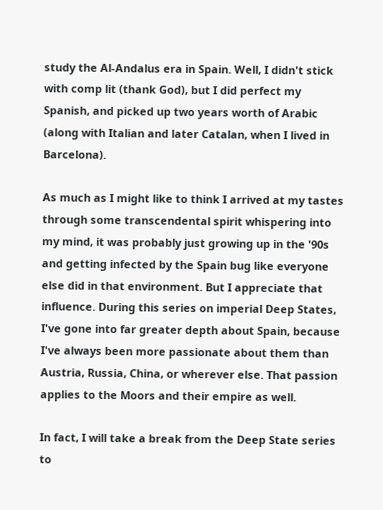study the Al-Andalus era in Spain. Well, I didn't stick with comp lit (thank God), but I did perfect my Spanish, and picked up two years worth of Arabic (along with Italian and later Catalan, when I lived in Barcelona).

As much as I might like to think I arrived at my tastes through some transcendental spirit whispering into my mind, it was probably just growing up in the '90s and getting infected by the Spain bug like everyone else did in that environment. But I appreciate that influence. During this series on imperial Deep States, I've gone into far greater depth about Spain, because I've always been more passionate about them than Austria, Russia, China, or wherever else. That passion applies to the Moors and their empire as well.

In fact, I will take a break from the Deep State series to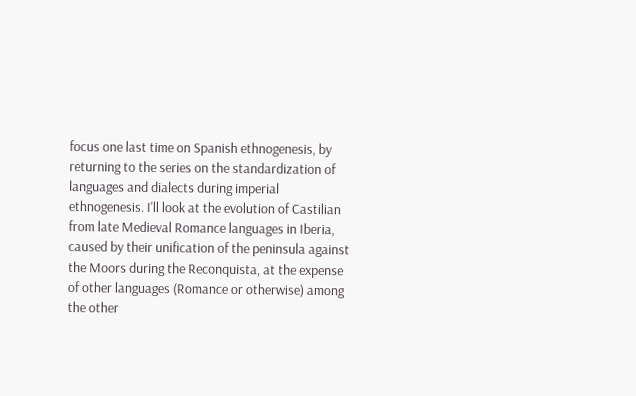focus one last time on Spanish ethnogenesis, by returning to the series on the standardization of languages and dialects during imperial ethnogenesis. I'll look at the evolution of Castilian from late Medieval Romance languages in Iberia, caused by their unification of the peninsula against the Moors during the Reconquista, at the expense of other languages (Romance or otherwise) among the other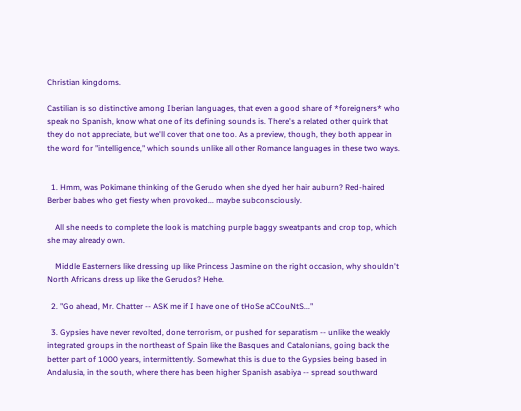Christian kingdoms.

Castilian is so distinctive among Iberian languages, that even a good share of *foreigners* who speak no Spanish, know what one of its defining sounds is. There's a related other quirk that they do not appreciate, but we'll cover that one too. As a preview, though, they both appear in the word for "intelligence," which sounds unlike all other Romance languages in these two ways.


  1. Hmm, was Pokimane thinking of the Gerudo when she dyed her hair auburn? Red-haired Berber babes who get fiesty when provoked... maybe subconsciously.

    All she needs to complete the look is matching purple baggy sweatpants and crop top, which she may already own.

    Middle Easterners like dressing up like Princess Jasmine on the right occasion, why shouldn't North Africans dress up like the Gerudos? Hehe.

  2. "Go ahead, Mr. Chatter -- ASK me if I have one of tHoSe aCCouNtS..."

  3. Gypsies have never revolted, done terrorism, or pushed for separatism -- unlike the weakly integrated groups in the northeast of Spain like the Basques and Catalonians, going back the better part of 1000 years, intermittently. Somewhat this is due to the Gypsies being based in Andalusia, in the south, where there has been higher Spanish asabiya -- spread southward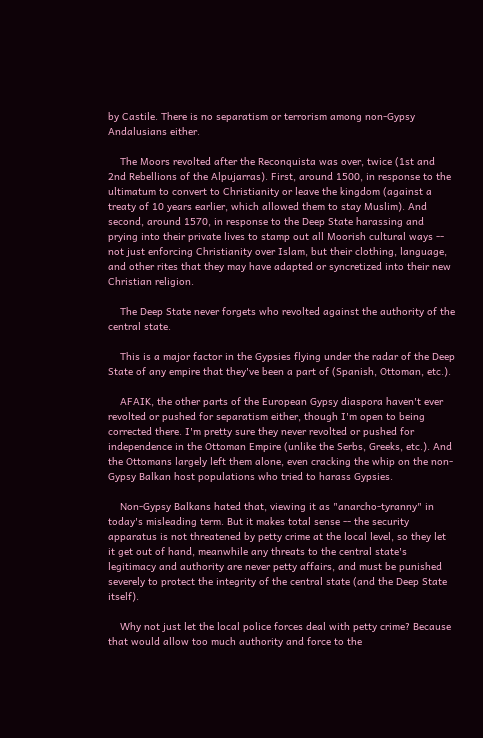by Castile. There is no separatism or terrorism among non-Gypsy Andalusians either.

    The Moors revolted after the Reconquista was over, twice (1st and 2nd Rebellions of the Alpujarras). First, around 1500, in response to the ultimatum to convert to Christianity or leave the kingdom (against a treaty of 10 years earlier, which allowed them to stay Muslim). And second, around 1570, in response to the Deep State harassing and prying into their private lives to stamp out all Moorish cultural ways -- not just enforcing Christianity over Islam, but their clothing, language, and other rites that they may have adapted or syncretized into their new Christian religion.

    The Deep State never forgets who revolted against the authority of the central state.

    This is a major factor in the Gypsies flying under the radar of the Deep State of any empire that they've been a part of (Spanish, Ottoman, etc.).

    AFAIK, the other parts of the European Gypsy diaspora haven't ever revolted or pushed for separatism either, though I'm open to being corrected there. I'm pretty sure they never revolted or pushed for independence in the Ottoman Empire (unlike the Serbs, Greeks, etc.). And the Ottomans largely left them alone, even cracking the whip on the non-Gypsy Balkan host populations who tried to harass Gypsies.

    Non-Gypsy Balkans hated that, viewing it as "anarcho-tyranny" in today's misleading term. But it makes total sense -- the security apparatus is not threatened by petty crime at the local level, so they let it get out of hand, meanwhile any threats to the central state's legitimacy and authority are never petty affairs, and must be punished severely to protect the integrity of the central state (and the Deep State itself).

    Why not just let the local police forces deal with petty crime? Because that would allow too much authority and force to the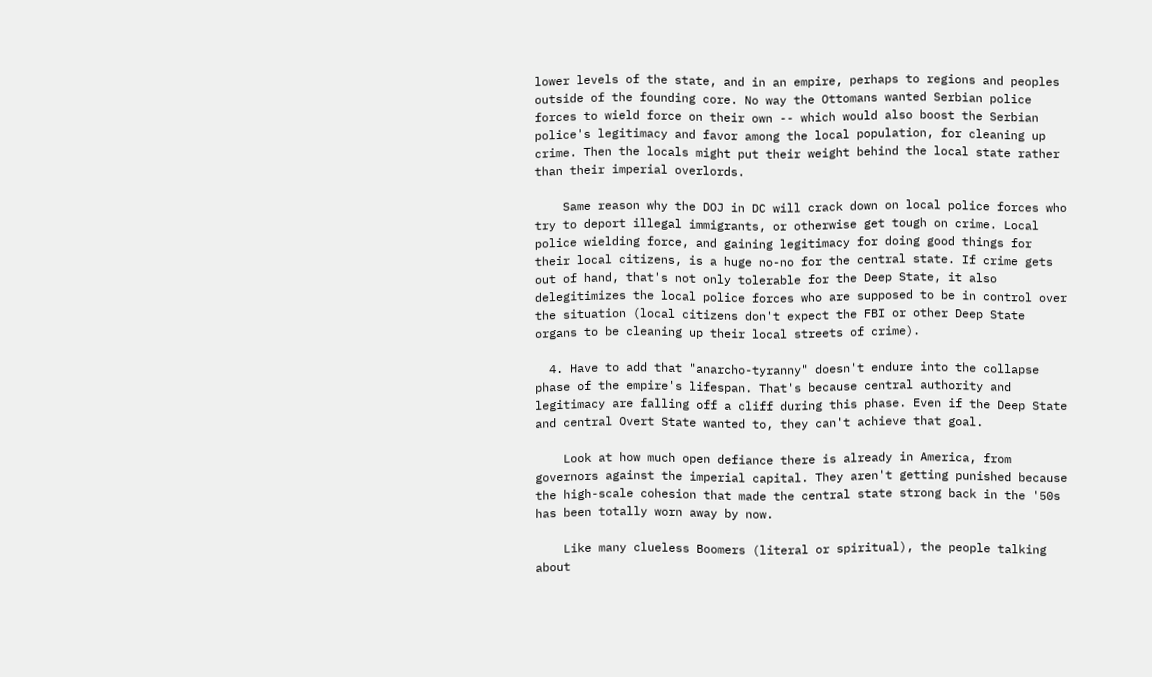lower levels of the state, and in an empire, perhaps to regions and peoples outside of the founding core. No way the Ottomans wanted Serbian police forces to wield force on their own -- which would also boost the Serbian police's legitimacy and favor among the local population, for cleaning up crime. Then the locals might put their weight behind the local state rather than their imperial overlords.

    Same reason why the DOJ in DC will crack down on local police forces who try to deport illegal immigrants, or otherwise get tough on crime. Local police wielding force, and gaining legitimacy for doing good things for their local citizens, is a huge no-no for the central state. If crime gets out of hand, that's not only tolerable for the Deep State, it also delegitimizes the local police forces who are supposed to be in control over the situation (local citizens don't expect the FBI or other Deep State organs to be cleaning up their local streets of crime).

  4. Have to add that "anarcho-tyranny" doesn't endure into the collapse phase of the empire's lifespan. That's because central authority and legitimacy are falling off a cliff during this phase. Even if the Deep State and central Overt State wanted to, they can't achieve that goal.

    Look at how much open defiance there is already in America, from governors against the imperial capital. They aren't getting punished because the high-scale cohesion that made the central state strong back in the '50s has been totally worn away by now.

    Like many clueless Boomers (literal or spiritual), the people talking about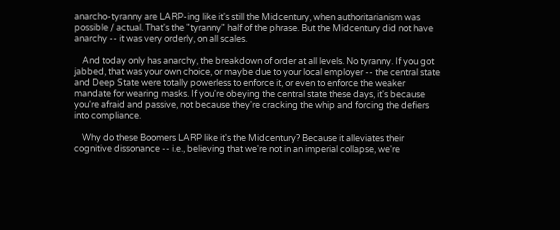anarcho-tyranny are LARP-ing like it's still the Midcentury, when authoritarianism was possible / actual. That's the "tyranny" half of the phrase. But the Midcentury did not have anarchy -- it was very orderly, on all scales.

    And today only has anarchy, the breakdown of order at all levels. No tyranny. If you got jabbed, that was your own choice, or maybe due to your local employer -- the central state and Deep State were totally powerless to enforce it, or even to enforce the weaker mandate for wearing masks. If you're obeying the central state these days, it's because you're afraid and passive, not because they're cracking the whip and forcing the defiers into compliance.

    Why do these Boomers LARP like it's the Midcentury? Because it alleviates their cognitive dissonance -- i.e., believing that we're not in an imperial collapse, we're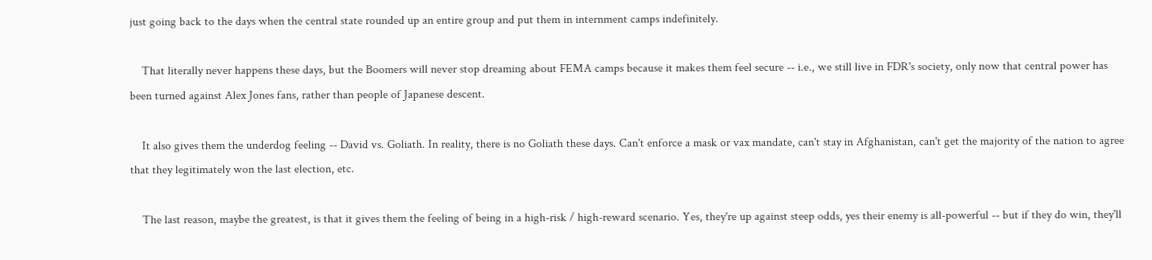just going back to the days when the central state rounded up an entire group and put them in internment camps indefinitely.

    That literally never happens these days, but the Boomers will never stop dreaming about FEMA camps because it makes them feel secure -- i.e., we still live in FDR's society, only now that central power has been turned against Alex Jones fans, rather than people of Japanese descent.

    It also gives them the underdog feeling -- David vs. Goliath. In reality, there is no Goliath these days. Can't enforce a mask or vax mandate, can't stay in Afghanistan, can't get the majority of the nation to agree that they legitimately won the last election, etc.

    The last reason, maybe the greatest, is that it gives them the feeling of being in a high-risk / high-reward scenario. Yes, they're up against steep odds, yes their enemy is all-powerful -- but if they do win, they'll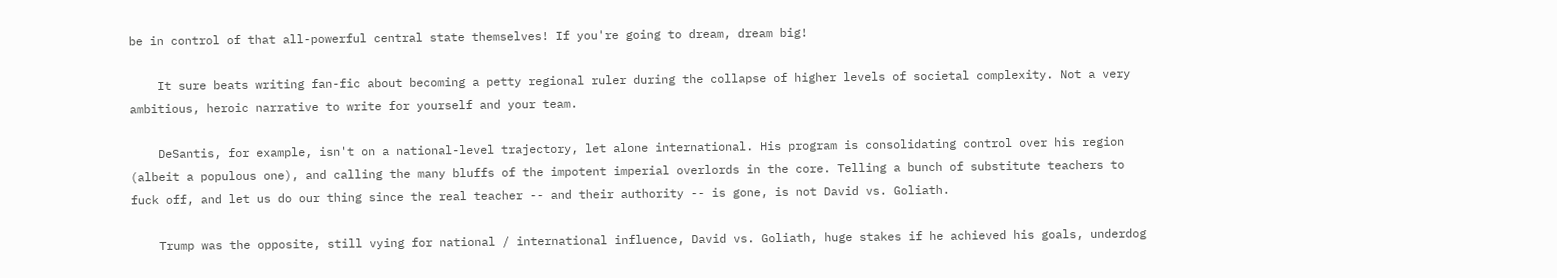be in control of that all-powerful central state themselves! If you're going to dream, dream big!

    It sure beats writing fan-fic about becoming a petty regional ruler during the collapse of higher levels of societal complexity. Not a very ambitious, heroic narrative to write for yourself and your team.

    DeSantis, for example, isn't on a national-level trajectory, let alone international. His program is consolidating control over his region (albeit a populous one), and calling the many bluffs of the impotent imperial overlords in the core. Telling a bunch of substitute teachers to fuck off, and let us do our thing since the real teacher -- and their authority -- is gone, is not David vs. Goliath.

    Trump was the opposite, still vying for national / international influence, David vs. Goliath, huge stakes if he achieved his goals, underdog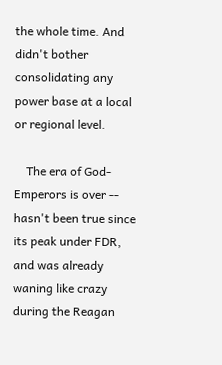the whole time. And didn't bother consolidating any power base at a local or regional level.

    The era of God-Emperors is over -- hasn't been true since its peak under FDR, and was already waning like crazy during the Reagan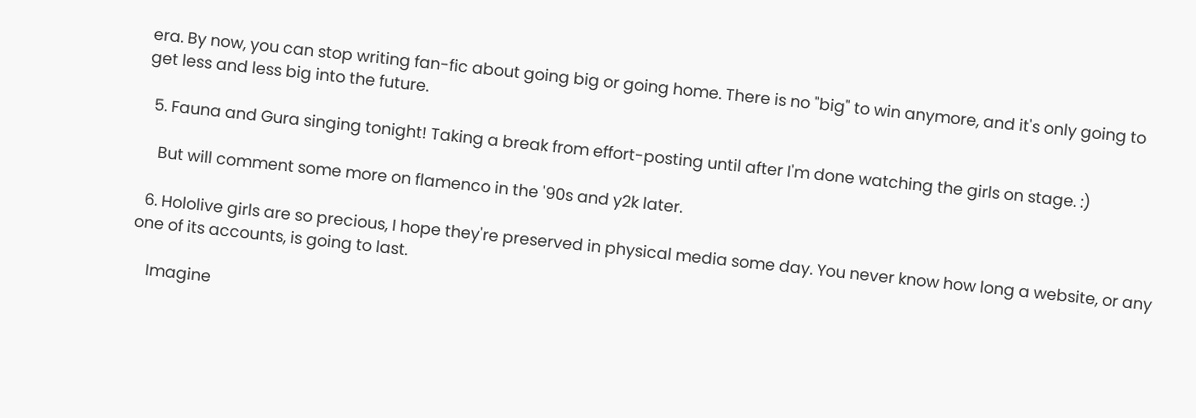era. By now, you can stop writing fan-fic about going big or going home. There is no "big" to win anymore, and it's only going to get less and less big into the future.

  5. Fauna and Gura singing tonight! Taking a break from effort-posting until after I'm done watching the girls on stage. :)

    But will comment some more on flamenco in the '90s and y2k later.

  6. Hololive girls are so precious, I hope they're preserved in physical media some day. You never know how long a website, or any one of its accounts, is going to last.

    Imagine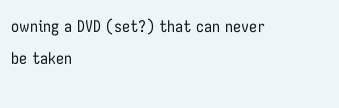owning a DVD (set?) that can never be taken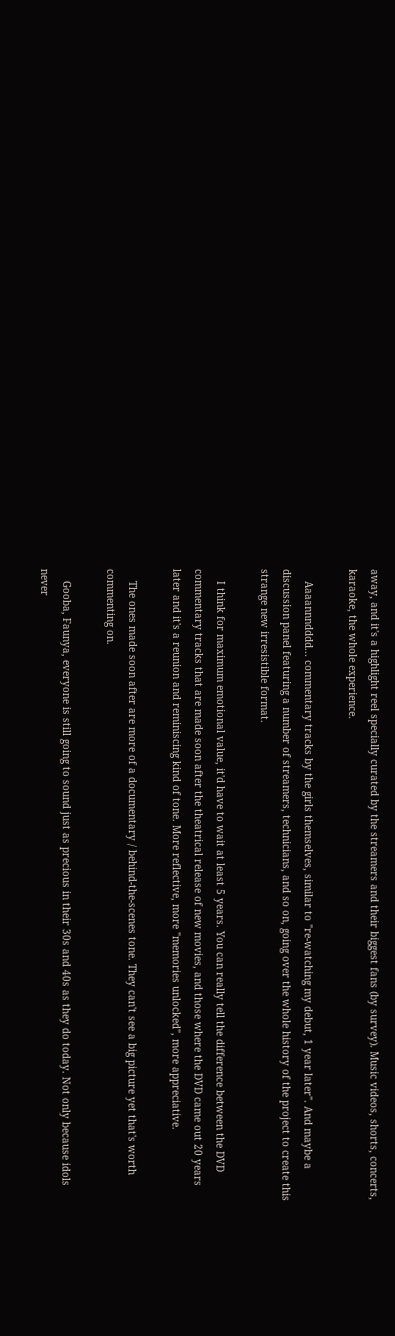away, and it's a highlight reel specially curated by the streamers and their biggest fans (by survey). Music videos, shorts, concerts, karaoke, the whole experience.

    Aaaannndddd... commentary tracks by the girls themselves, similar to "re-watching my debut, 1 year later". And maybe a discussion panel featuring a number of streamers, technicians, and so on, going over the whole history of the project to create this strange new irresistible format.

    I think for maximum emotional value, it'd have to wait at least 5 years. You can really tell the difference between the DVD commentary tracks that are made soon after the theatrical release of new movies, and those where the DVD came out 20 years later and it's a reunion and reminiscing kind of tone. More reflective, more "memories unlocked", more appreciative.

    The ones made soon after are more of a documentary / behind-the-scenes tone. They can't see a big picture yet that's worth commenting on.

    Gooba, Faunya, everyone is still going to sound just as precious in their 30s and 40s as they do today. Not only because idols never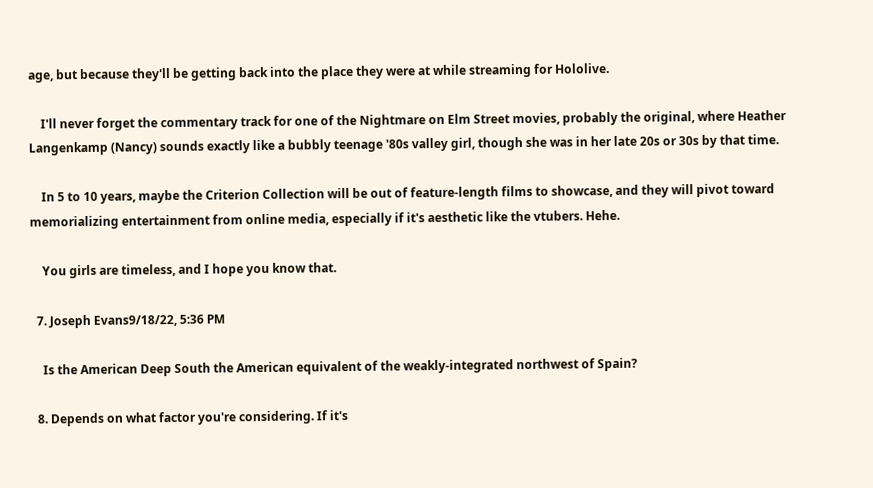age, but because they'll be getting back into the place they were at while streaming for Hololive.

    I'll never forget the commentary track for one of the Nightmare on Elm Street movies, probably the original, where Heather Langenkamp (Nancy) sounds exactly like a bubbly teenage '80s valley girl, though she was in her late 20s or 30s by that time.

    In 5 to 10 years, maybe the Criterion Collection will be out of feature-length films to showcase, and they will pivot toward memorializing entertainment from online media, especially if it's aesthetic like the vtubers. Hehe.

    You girls are timeless, and I hope you know that.

  7. Joseph Evans9/18/22, 5:36 PM

    Is the American Deep South the American equivalent of the weakly-integrated northwest of Spain?

  8. Depends on what factor you're considering. If it's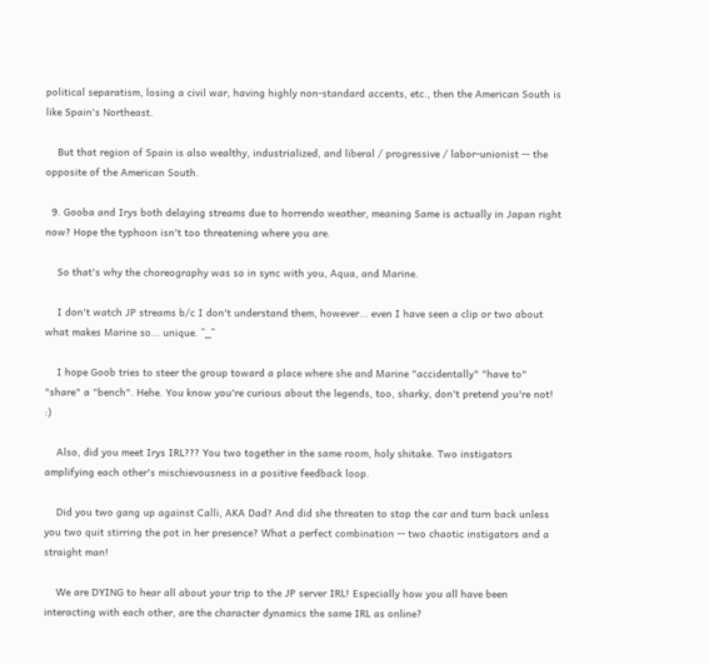political separatism, losing a civil war, having highly non-standard accents, etc., then the American South is like Spain's Northeast.

    But that region of Spain is also wealthy, industrialized, and liberal / progressive / labor-unionist -- the opposite of the American South.

  9. Gooba and Irys both delaying streams due to horrendo weather, meaning Same is actually in Japan right now? Hope the typhoon isn't too threatening where you are.

    So that's why the choreography was so in sync with you, Aqua, and Marine.

    I don't watch JP streams b/c I don't understand them, however... even I have seen a clip or two about what makes Marine so... unique. ^_^

    I hope Goob tries to steer the group toward a place where she and Marine "accidentally" "have to" "share" a "bench". Hehe. You know you're curious about the legends, too, sharky, don't pretend you're not! :)

    Also, did you meet Irys IRL??? You two together in the same room, holy shitake. Two instigators amplifying each other's mischievousness in a positive feedback loop.

    Did you two gang up against Calli, AKA Dad? And did she threaten to stop the car and turn back unless you two quit stirring the pot in her presence? What a perfect combination -- two chaotic instigators and a straight man!

    We are DYING to hear all about your trip to the JP server IRL! Especially how you all have been interacting with each other, are the character dynamics the same IRL as online?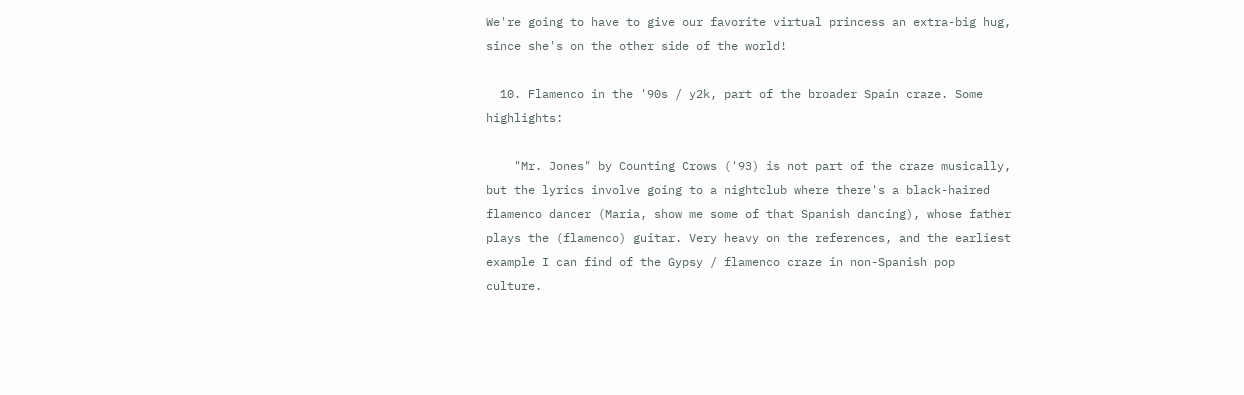We're going to have to give our favorite virtual princess an extra-big hug, since she's on the other side of the world!

  10. Flamenco in the '90s / y2k, part of the broader Spain craze. Some highlights:

    "Mr. Jones" by Counting Crows ('93) is not part of the craze musically, but the lyrics involve going to a nightclub where there's a black-haired flamenco dancer (Maria, show me some of that Spanish dancing), whose father plays the (flamenco) guitar. Very heavy on the references, and the earliest example I can find of the Gypsy / flamenco craze in non-Spanish pop culture.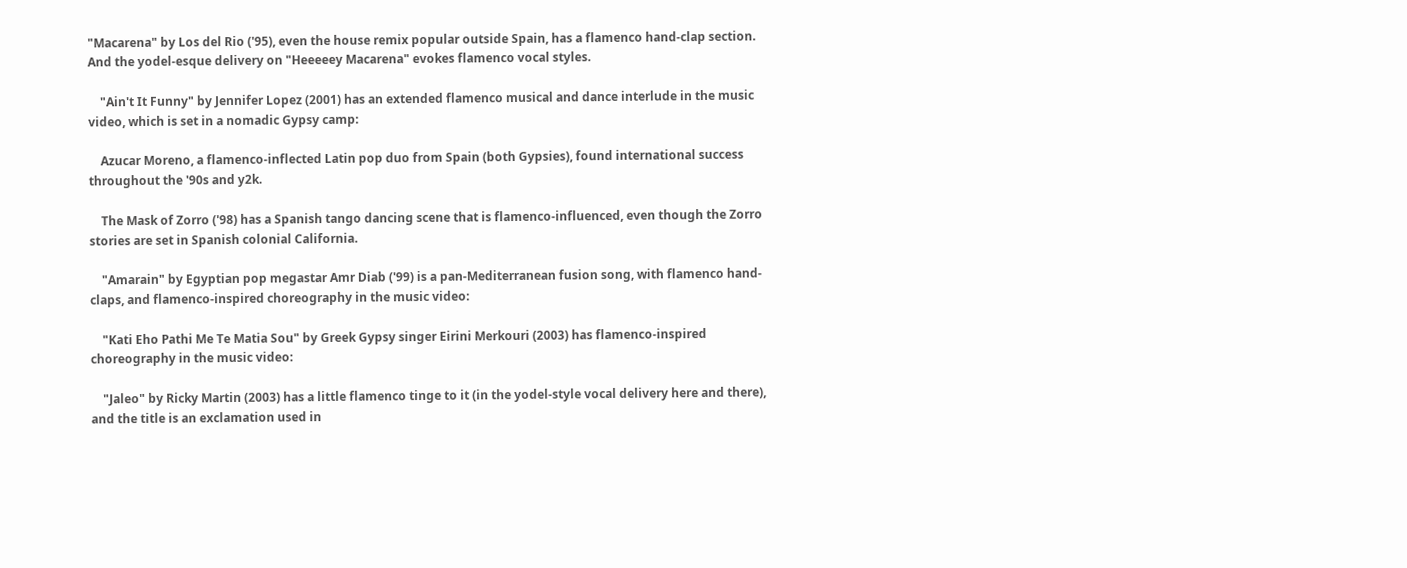"Macarena" by Los del Rio ('95), even the house remix popular outside Spain, has a flamenco hand-clap section. And the yodel-esque delivery on "Heeeeey Macarena" evokes flamenco vocal styles.

    "Ain't It Funny" by Jennifer Lopez (2001) has an extended flamenco musical and dance interlude in the music video, which is set in a nomadic Gypsy camp:

    Azucar Moreno, a flamenco-inflected Latin pop duo from Spain (both Gypsies), found international success throughout the '90s and y2k.

    The Mask of Zorro ('98) has a Spanish tango dancing scene that is flamenco-influenced, even though the Zorro stories are set in Spanish colonial California.

    "Amarain" by Egyptian pop megastar Amr Diab ('99) is a pan-Mediterranean fusion song, with flamenco hand-claps, and flamenco-inspired choreography in the music video:

    "Kati Eho Pathi Me Te Matia Sou" by Greek Gypsy singer Eirini Merkouri (2003) has flamenco-inspired choreography in the music video:

    "Jaleo" by Ricky Martin (2003) has a little flamenco tinge to it (in the yodel-style vocal delivery here and there), and the title is an exclamation used in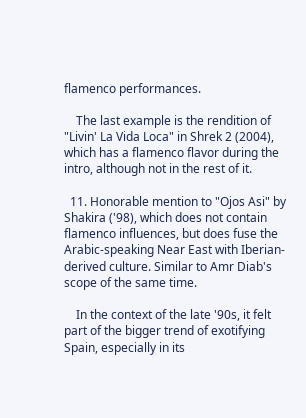flamenco performances.

    The last example is the rendition of "Livin' La Vida Loca" in Shrek 2 (2004), which has a flamenco flavor during the intro, although not in the rest of it.

  11. Honorable mention to "Ojos Asi" by Shakira ('98), which does not contain flamenco influences, but does fuse the Arabic-speaking Near East with Iberian-derived culture. Similar to Amr Diab's scope of the same time.

    In the context of the late '90s, it felt part of the bigger trend of exotifying Spain, especially in its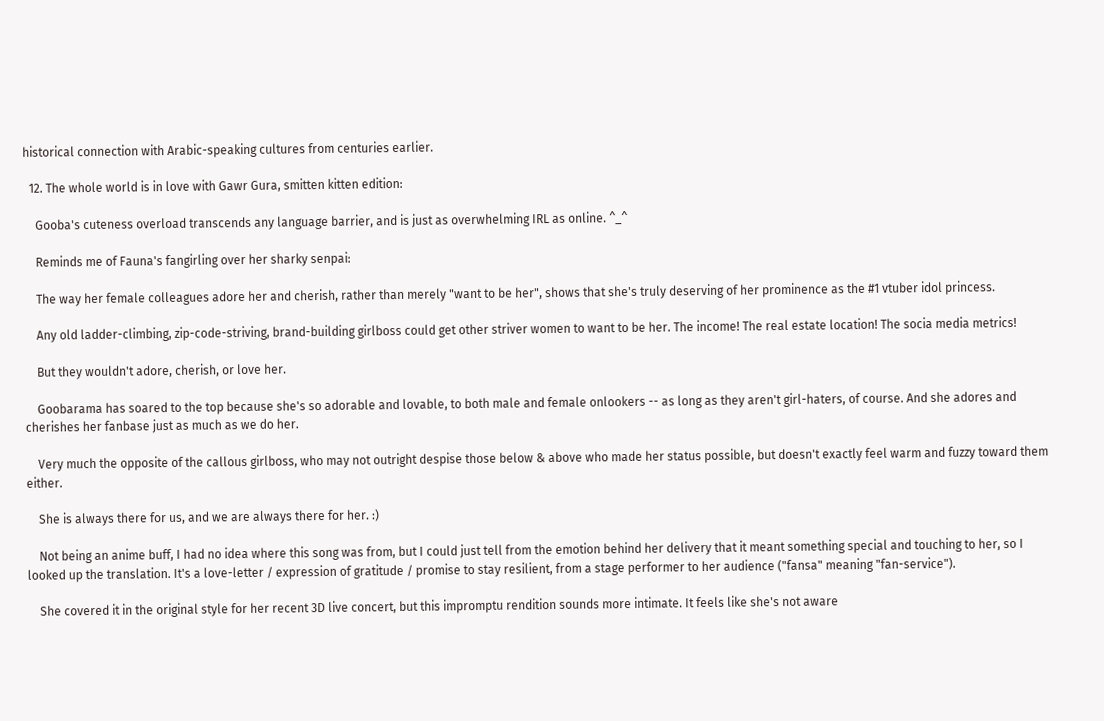historical connection with Arabic-speaking cultures from centuries earlier.

  12. The whole world is in love with Gawr Gura, smitten kitten edition:

    Gooba's cuteness overload transcends any language barrier, and is just as overwhelming IRL as online. ^_^

    Reminds me of Fauna's fangirling over her sharky senpai:

    The way her female colleagues adore her and cherish, rather than merely "want to be her", shows that she's truly deserving of her prominence as the #1 vtuber idol princess.

    Any old ladder-climbing, zip-code-striving, brand-building girlboss could get other striver women to want to be her. The income! The real estate location! The socia media metrics!

    But they wouldn't adore, cherish, or love her.

    Goobarama has soared to the top because she's so adorable and lovable, to both male and female onlookers -- as long as they aren't girl-haters, of course. And she adores and cherishes her fanbase just as much as we do her.

    Very much the opposite of the callous girlboss, who may not outright despise those below & above who made her status possible, but doesn't exactly feel warm and fuzzy toward them either.

    She is always there for us, and we are always there for her. :)

    Not being an anime buff, I had no idea where this song was from, but I could just tell from the emotion behind her delivery that it meant something special and touching to her, so I looked up the translation. It's a love-letter / expression of gratitude / promise to stay resilient, from a stage performer to her audience ("fansa" meaning "fan-service").

    She covered it in the original style for her recent 3D live concert, but this impromptu rendition sounds more intimate. It feels like she's not aware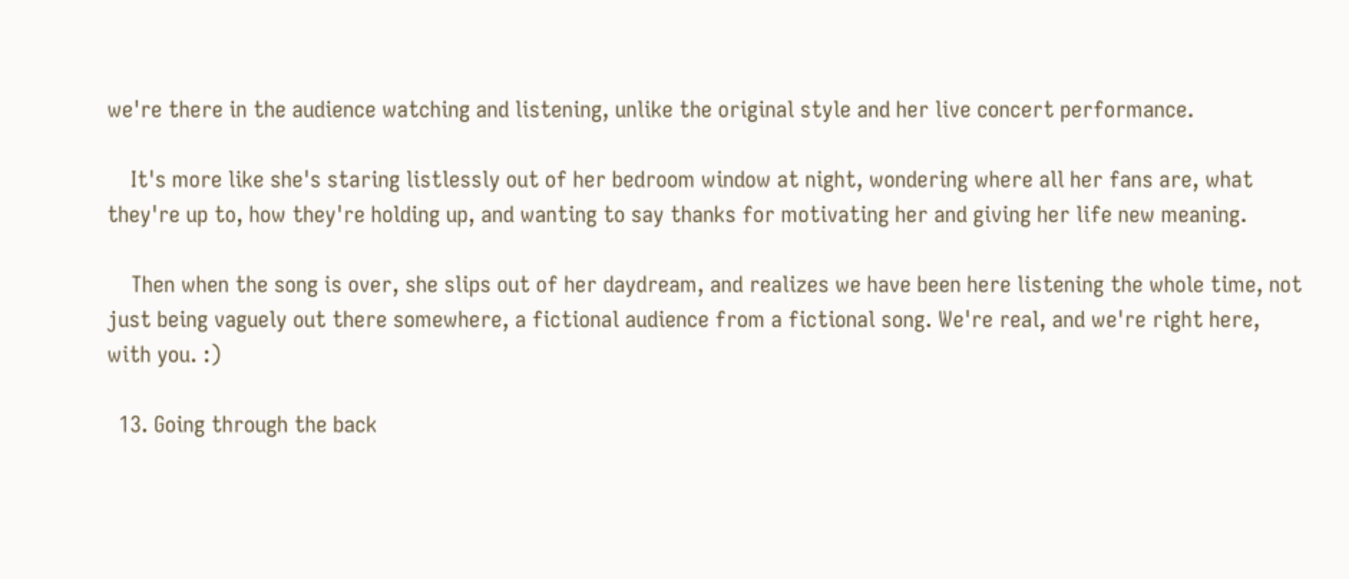we're there in the audience watching and listening, unlike the original style and her live concert performance.

    It's more like she's staring listlessly out of her bedroom window at night, wondering where all her fans are, what they're up to, how they're holding up, and wanting to say thanks for motivating her and giving her life new meaning.

    Then when the song is over, she slips out of her daydream, and realizes we have been here listening the whole time, not just being vaguely out there somewhere, a fictional audience from a fictional song. We're real, and we're right here, with you. :)

  13. Going through the back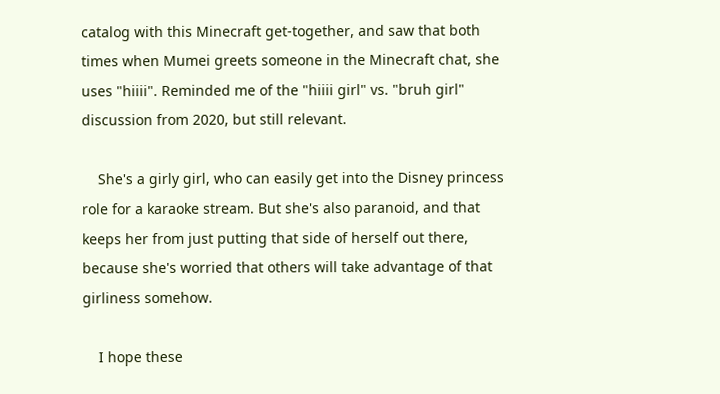catalog with this Minecraft get-together, and saw that both times when Mumei greets someone in the Minecraft chat, she uses "hiiii". Reminded me of the "hiiii girl" vs. "bruh girl" discussion from 2020, but still relevant.

    She's a girly girl, who can easily get into the Disney princess role for a karaoke stream. But she's also paranoid, and that keeps her from just putting that side of herself out there, because she's worried that others will take advantage of that girliness somehow.

    I hope these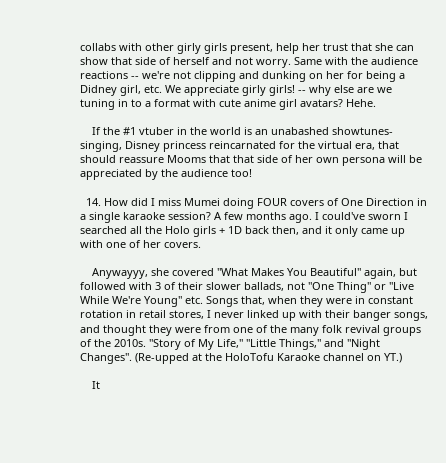collabs with other girly girls present, help her trust that she can show that side of herself and not worry. Same with the audience reactions -- we're not clipping and dunking on her for being a Didney girl, etc. We appreciate girly girls! -- why else are we tuning in to a format with cute anime girl avatars? Hehe.

    If the #1 vtuber in the world is an unabashed showtunes-singing, Disney princess reincarnated for the virtual era, that should reassure Mooms that that side of her own persona will be appreciated by the audience too!

  14. How did I miss Mumei doing FOUR covers of One Direction in a single karaoke session? A few months ago. I could've sworn I searched all the Holo girls + 1D back then, and it only came up with one of her covers.

    Anywayyy, she covered "What Makes You Beautiful" again, but followed with 3 of their slower ballads, not "One Thing" or "Live While We're Young" etc. Songs that, when they were in constant rotation in retail stores, I never linked up with their banger songs, and thought they were from one of the many folk revival groups of the 2010s. "Story of My Life," "Little Things," and "Night Changes". (Re-upped at the HoloTofu Karaoke channel on YT.)

    It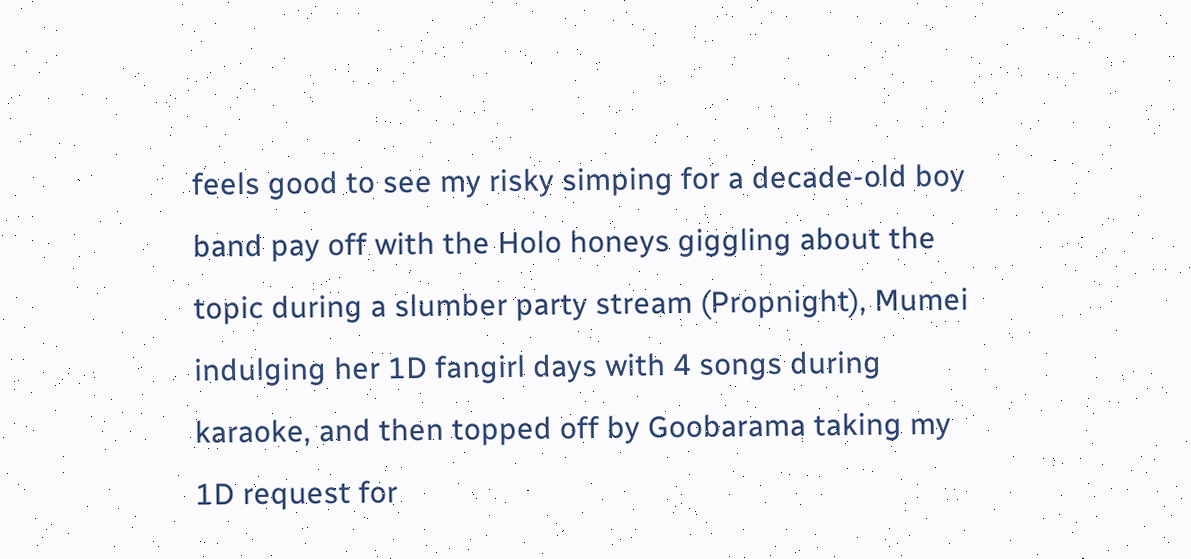feels good to see my risky simping for a decade-old boy band pay off with the Holo honeys giggling about the topic during a slumber party stream (Propnight), Mumei indulging her 1D fangirl days with 4 songs during karaoke, and then topped off by Goobarama taking my 1D request for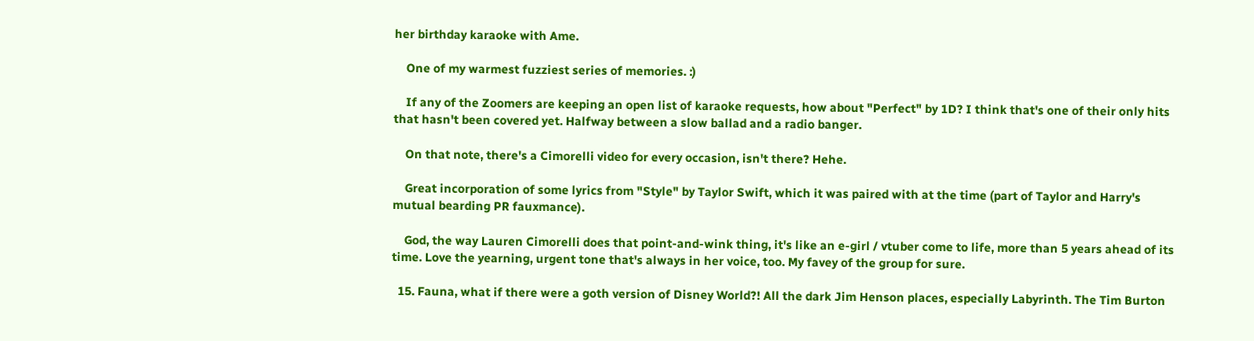her birthday karaoke with Ame.

    One of my warmest fuzziest series of memories. :)

    If any of the Zoomers are keeping an open list of karaoke requests, how about "Perfect" by 1D? I think that's one of their only hits that hasn't been covered yet. Halfway between a slow ballad and a radio banger.

    On that note, there's a Cimorelli video for every occasion, isn't there? Hehe.

    Great incorporation of some lyrics from "Style" by Taylor Swift, which it was paired with at the time (part of Taylor and Harry's mutual bearding PR fauxmance).

    God, the way Lauren Cimorelli does that point-and-wink thing, it's like an e-girl / vtuber come to life, more than 5 years ahead of its time. Love the yearning, urgent tone that's always in her voice, too. My favey of the group for sure.

  15. Fauna, what if there were a goth version of Disney World?! All the dark Jim Henson places, especially Labyrinth. The Tim Burton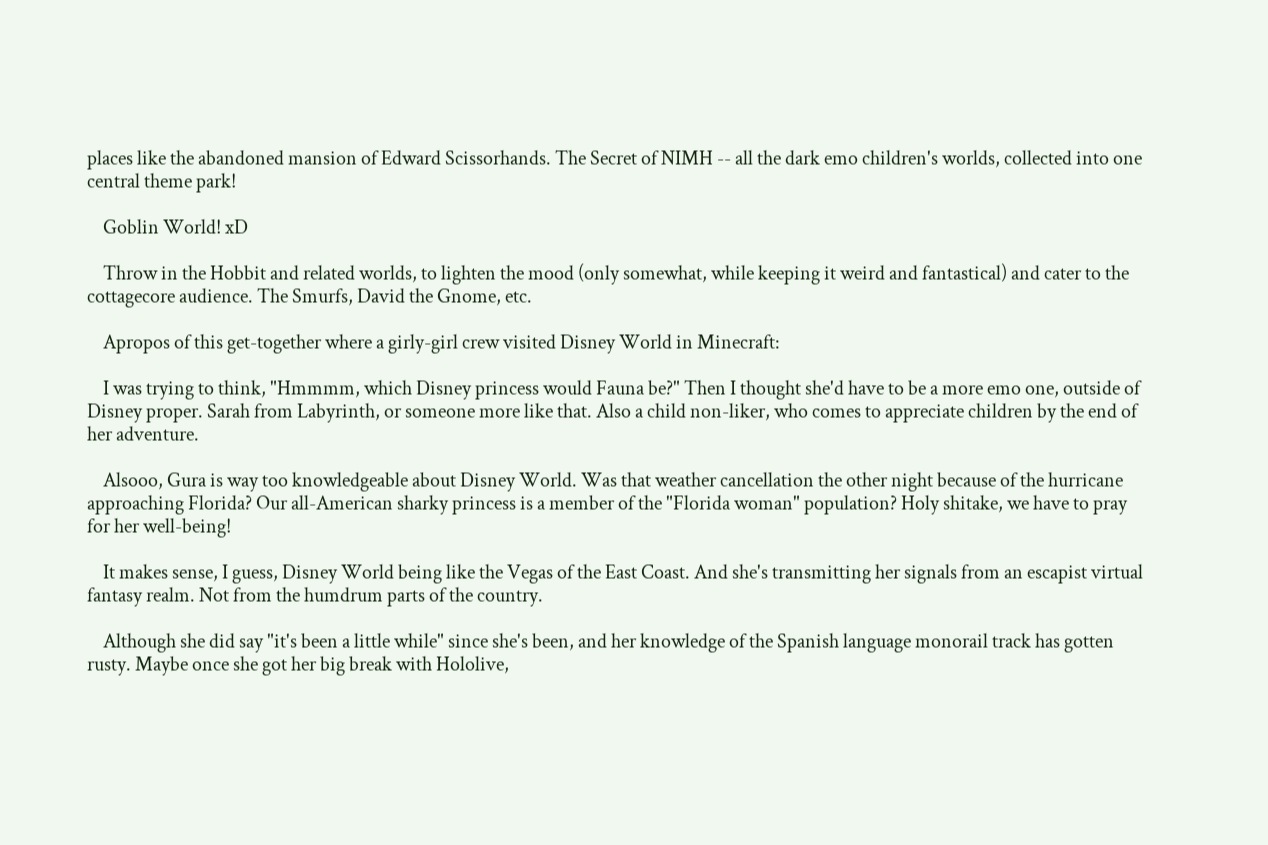places like the abandoned mansion of Edward Scissorhands. The Secret of NIMH -- all the dark emo children's worlds, collected into one central theme park!

    Goblin World! xD

    Throw in the Hobbit and related worlds, to lighten the mood (only somewhat, while keeping it weird and fantastical) and cater to the cottagecore audience. The Smurfs, David the Gnome, etc.

    Apropos of this get-together where a girly-girl crew visited Disney World in Minecraft:

    I was trying to think, "Hmmmm, which Disney princess would Fauna be?" Then I thought she'd have to be a more emo one, outside of Disney proper. Sarah from Labyrinth, or someone more like that. Also a child non-liker, who comes to appreciate children by the end of her adventure.

    Alsooo, Gura is way too knowledgeable about Disney World. Was that weather cancellation the other night because of the hurricane approaching Florida? Our all-American sharky princess is a member of the "Florida woman" population? Holy shitake, we have to pray for her well-being!

    It makes sense, I guess, Disney World being like the Vegas of the East Coast. And she's transmitting her signals from an escapist virtual fantasy realm. Not from the humdrum parts of the country.

    Although she did say "it's been a little while" since she's been, and her knowledge of the Spanish language monorail track has gotten rusty. Maybe once she got her big break with Hololive,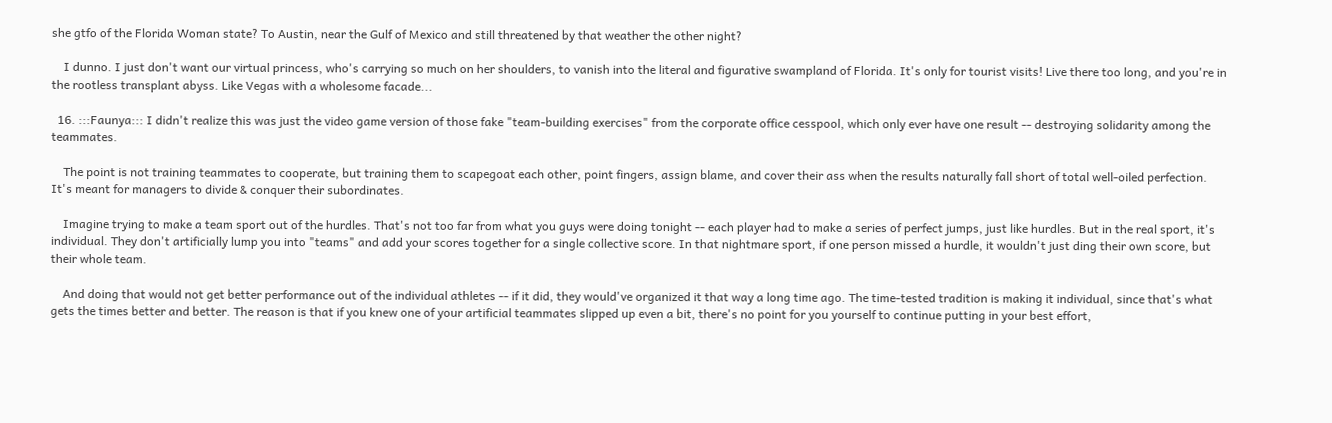she gtfo of the Florida Woman state? To Austin, near the Gulf of Mexico and still threatened by that weather the other night?

    I dunno. I just don't want our virtual princess, who's carrying so much on her shoulders, to vanish into the literal and figurative swampland of Florida. It's only for tourist visits! Live there too long, and you're in the rootless transplant abyss. Like Vegas with a wholesome facade...

  16. :::Faunya::: I didn't realize this was just the video game version of those fake "team-building exercises" from the corporate office cesspool, which only ever have one result -- destroying solidarity among the teammates.

    The point is not training teammates to cooperate, but training them to scapegoat each other, point fingers, assign blame, and cover their ass when the results naturally fall short of total well-oiled perfection. It's meant for managers to divide & conquer their subordinates.

    Imagine trying to make a team sport out of the hurdles. That's not too far from what you guys were doing tonight -- each player had to make a series of perfect jumps, just like hurdles. But in the real sport, it's individual. They don't artificially lump you into "teams" and add your scores together for a single collective score. In that nightmare sport, if one person missed a hurdle, it wouldn't just ding their own score, but their whole team.

    And doing that would not get better performance out of the individual athletes -- if it did, they would've organized it that way a long time ago. The time-tested tradition is making it individual, since that's what gets the times better and better. The reason is that if you knew one of your artificial teammates slipped up even a bit, there's no point for you yourself to continue putting in your best effort,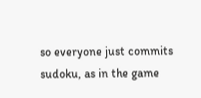so everyone just commits sudoku, as in the game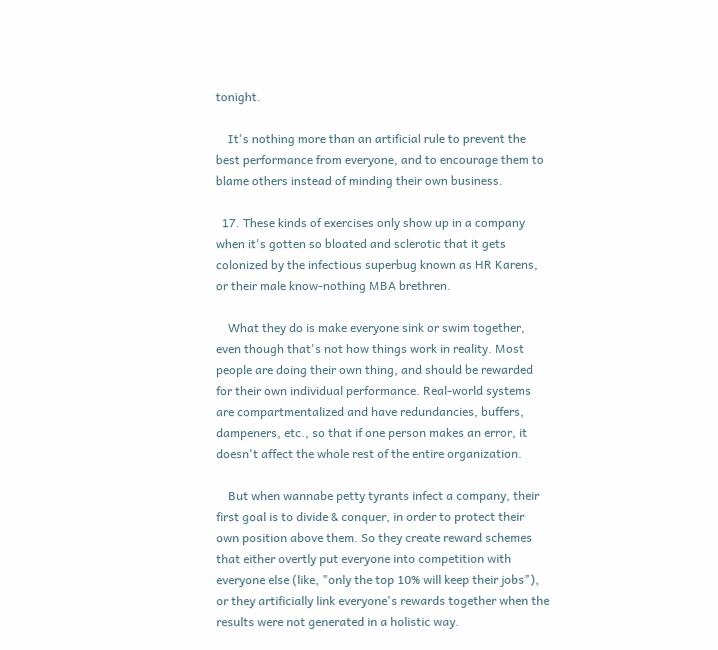tonight.

    It's nothing more than an artificial rule to prevent the best performance from everyone, and to encourage them to blame others instead of minding their own business.

  17. These kinds of exercises only show up in a company when it's gotten so bloated and sclerotic that it gets colonized by the infectious superbug known as HR Karens, or their male know-nothing MBA brethren.

    What they do is make everyone sink or swim together, even though that's not how things work in reality. Most people are doing their own thing, and should be rewarded for their own individual performance. Real-world systems are compartmentalized and have redundancies, buffers, dampeners, etc., so that if one person makes an error, it doesn't affect the whole rest of the entire organization.

    But when wannabe petty tyrants infect a company, their first goal is to divide & conquer, in order to protect their own position above them. So they create reward schemes that either overtly put everyone into competition with everyone else (like, "only the top 10% will keep their jobs"), or they artificially link everyone's rewards together when the results were not generated in a holistic way.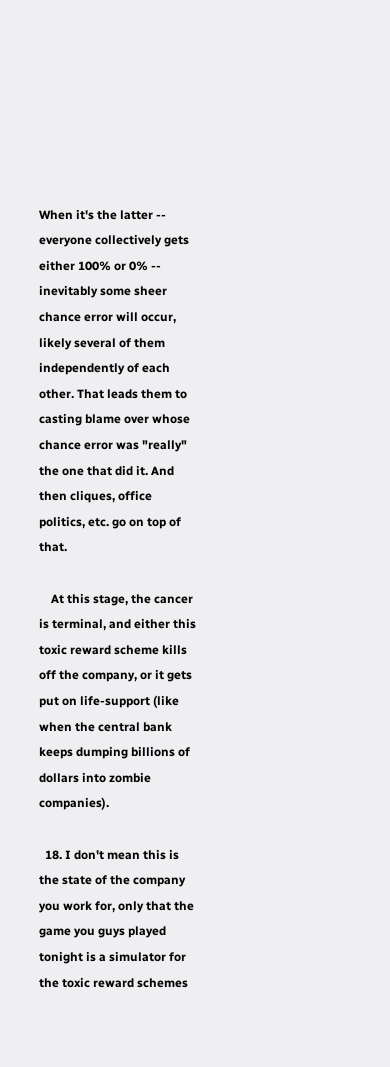When it's the latter -- everyone collectively gets either 100% or 0% -- inevitably some sheer chance error will occur, likely several of them independently of each other. That leads them to casting blame over whose chance error was "really" the one that did it. And then cliques, office politics, etc. go on top of that.

    At this stage, the cancer is terminal, and either this toxic reward scheme kills off the company, or it gets put on life-support (like when the central bank keeps dumping billions of dollars into zombie companies).

  18. I don't mean this is the state of the company you work for, only that the game you guys played tonight is a simulator for the toxic reward schemes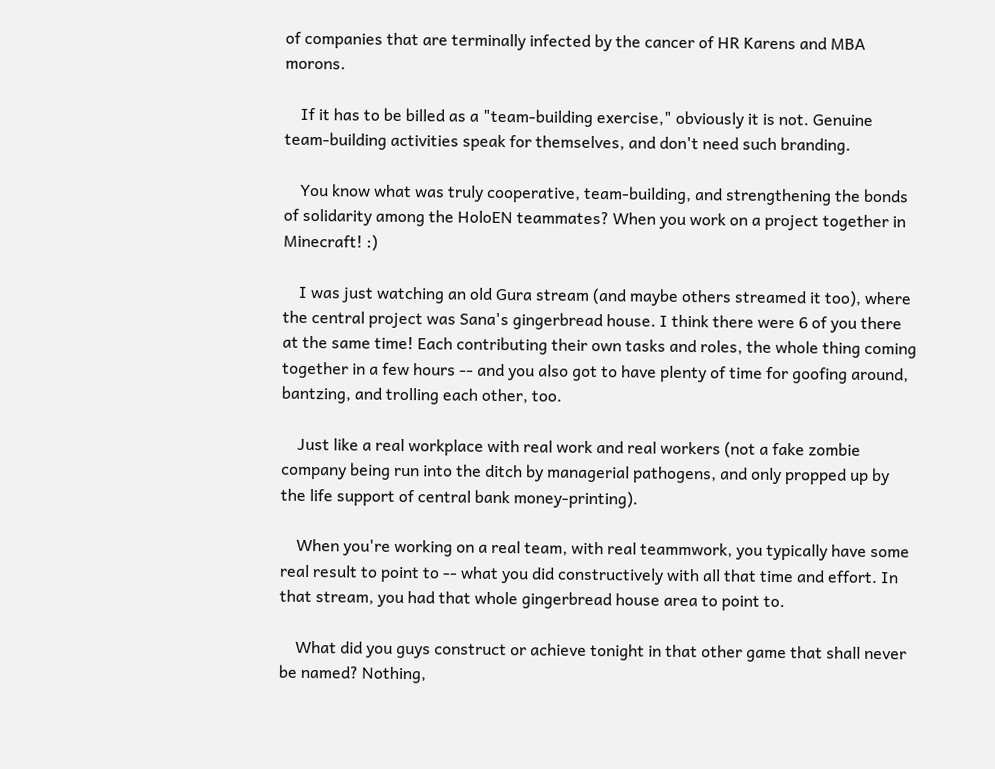of companies that are terminally infected by the cancer of HR Karens and MBA morons.

    If it has to be billed as a "team-building exercise," obviously it is not. Genuine team-building activities speak for themselves, and don't need such branding.

    You know what was truly cooperative, team-building, and strengthening the bonds of solidarity among the HoloEN teammates? When you work on a project together in Minecraft! :)

    I was just watching an old Gura stream (and maybe others streamed it too), where the central project was Sana's gingerbread house. I think there were 6 of you there at the same time! Each contributing their own tasks and roles, the whole thing coming together in a few hours -- and you also got to have plenty of time for goofing around, bantzing, and trolling each other, too.

    Just like a real workplace with real work and real workers (not a fake zombie company being run into the ditch by managerial pathogens, and only propped up by the life support of central bank money-printing).

    When you're working on a real team, with real teammwork, you typically have some real result to point to -- what you did constructively with all that time and effort. In that stream, you had that whole gingerbread house area to point to.

    What did you guys construct or achieve tonight in that other game that shall never be named? Nothing,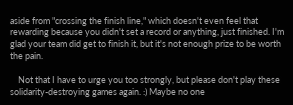aside from "crossing the finish line," which doesn't even feel that rewarding because you didn't set a record or anything, just finished. I'm glad your team did get to finish it, but it's not enough prize to be worth the pain.

    Not that I have to urge you too strongly, but please don't play these solidarity-destroying games again. :) Maybe no one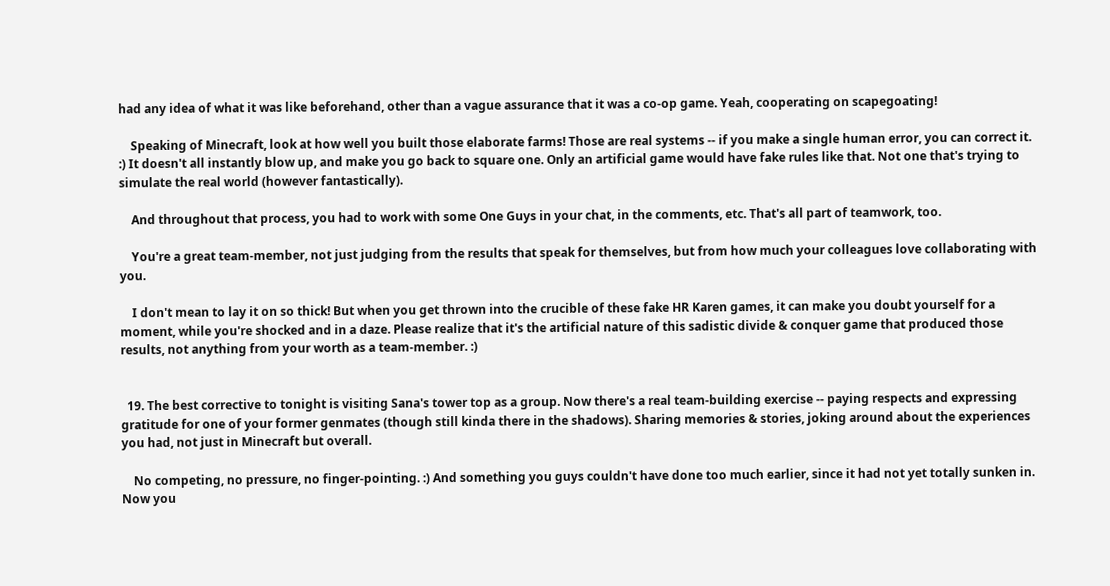had any idea of what it was like beforehand, other than a vague assurance that it was a co-op game. Yeah, cooperating on scapegoating!

    Speaking of Minecraft, look at how well you built those elaborate farms! Those are real systems -- if you make a single human error, you can correct it. :) It doesn't all instantly blow up, and make you go back to square one. Only an artificial game would have fake rules like that. Not one that's trying to simulate the real world (however fantastically).

    And throughout that process, you had to work with some One Guys in your chat, in the comments, etc. That's all part of teamwork, too.

    You're a great team-member, not just judging from the results that speak for themselves, but from how much your colleagues love collaborating with you.

    I don't mean to lay it on so thick! But when you get thrown into the crucible of these fake HR Karen games, it can make you doubt yourself for a moment, while you're shocked and in a daze. Please realize that it's the artificial nature of this sadistic divide & conquer game that produced those results, not anything from your worth as a team-member. :)


  19. The best corrective to tonight is visiting Sana's tower top as a group. Now there's a real team-building exercise -- paying respects and expressing gratitude for one of your former genmates (though still kinda there in the shadows). Sharing memories & stories, joking around about the experiences you had, not just in Minecraft but overall.

    No competing, no pressure, no finger-pointing. :) And something you guys couldn't have done too much earlier, since it had not yet totally sunken in. Now you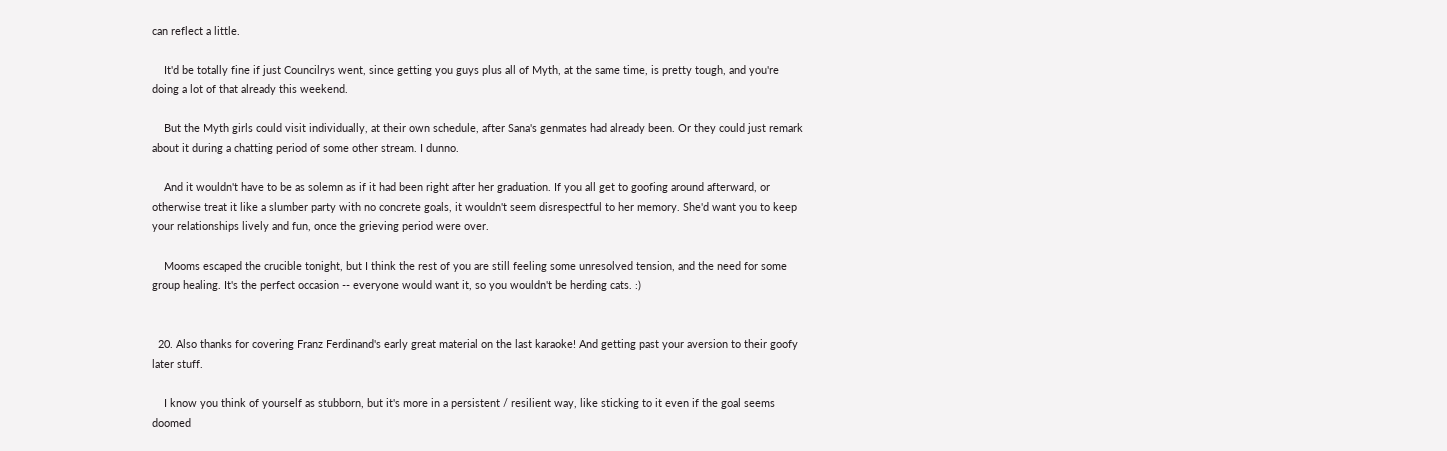can reflect a little.

    It'd be totally fine if just Councilrys went, since getting you guys plus all of Myth, at the same time, is pretty tough, and you're doing a lot of that already this weekend.

    But the Myth girls could visit individually, at their own schedule, after Sana's genmates had already been. Or they could just remark about it during a chatting period of some other stream. I dunno.

    And it wouldn't have to be as solemn as if it had been right after her graduation. If you all get to goofing around afterward, or otherwise treat it like a slumber party with no concrete goals, it wouldn't seem disrespectful to her memory. She'd want you to keep your relationships lively and fun, once the grieving period were over.

    Mooms escaped the crucible tonight, but I think the rest of you are still feeling some unresolved tension, and the need for some group healing. It's the perfect occasion -- everyone would want it, so you wouldn't be herding cats. :)


  20. Also thanks for covering Franz Ferdinand's early great material on the last karaoke! And getting past your aversion to their goofy later stuff.

    I know you think of yourself as stubborn, but it's more in a persistent / resilient way, like sticking to it even if the goal seems doomed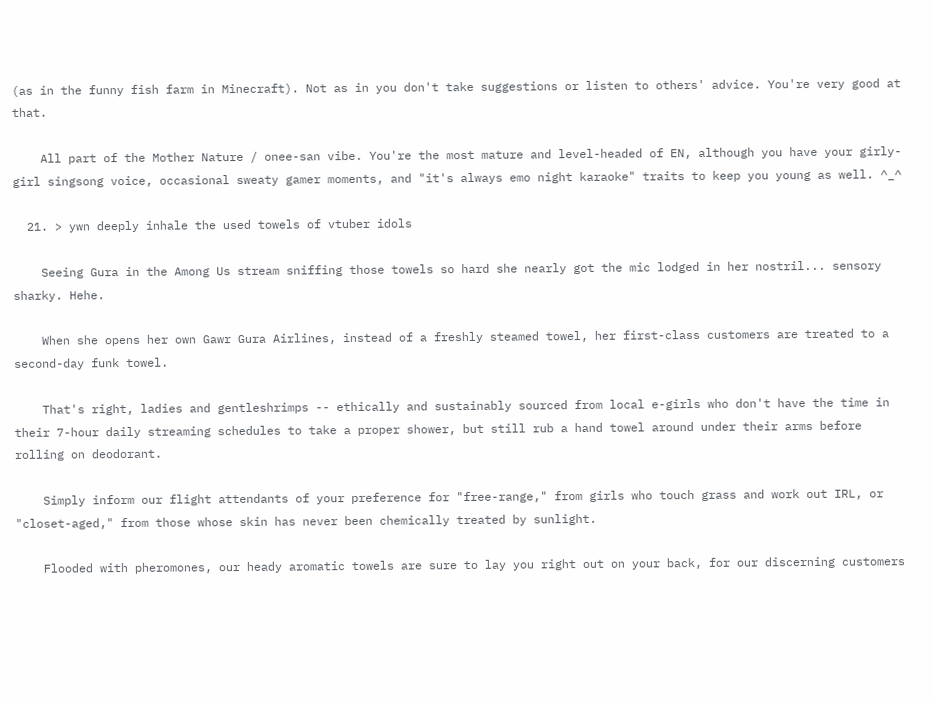(as in the funny fish farm in Minecraft). Not as in you don't take suggestions or listen to others' advice. You're very good at that.

    All part of the Mother Nature / onee-san vibe. You're the most mature and level-headed of EN, although you have your girly-girl singsong voice, occasional sweaty gamer moments, and "it's always emo night karaoke" traits to keep you young as well. ^_^

  21. > ywn deeply inhale the used towels of vtuber idols

    Seeing Gura in the Among Us stream sniffing those towels so hard she nearly got the mic lodged in her nostril... sensory sharky. Hehe.

    When she opens her own Gawr Gura Airlines, instead of a freshly steamed towel, her first-class customers are treated to a second-day funk towel.

    That's right, ladies and gentleshrimps -- ethically and sustainably sourced from local e-girls who don't have the time in their 7-hour daily streaming schedules to take a proper shower, but still rub a hand towel around under their arms before rolling on deodorant.

    Simply inform our flight attendants of your preference for "free-range," from girls who touch grass and work out IRL, or "closet-aged," from those whose skin has never been chemically treated by sunlight.

    Flooded with pheromones, our heady aromatic towels are sure to lay you right out on your back, for our discerning customers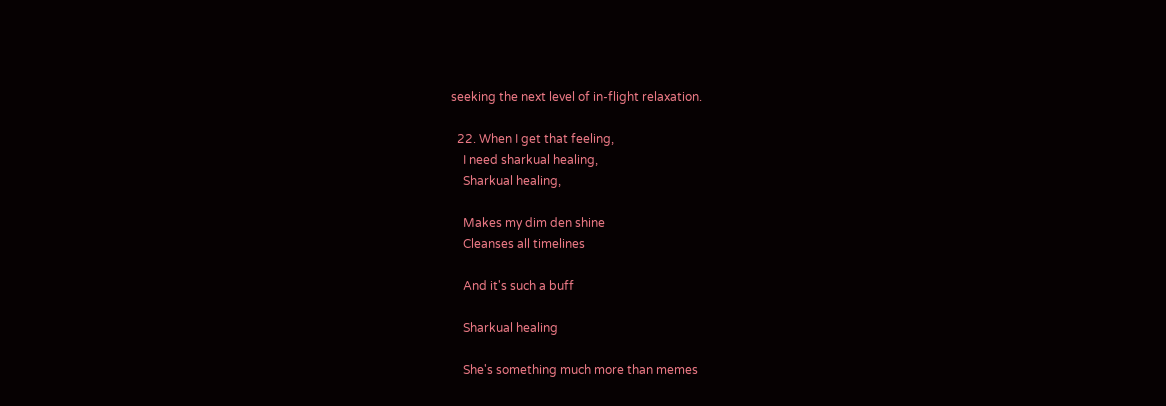seeking the next level of in-flight relaxation.

  22. When I get that feeling,
    I need sharkual healing,
    Sharkual healing,

    Makes my dim den shine
    Cleanses all timelines

    And it's such a buff

    Sharkual healing

    She's something much more than memes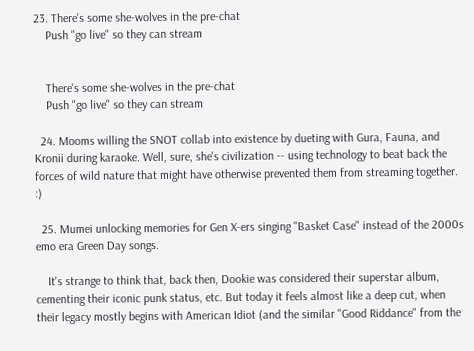23. There's some she-wolves in the pre-chat
    Push "go live" so they can stream


    There's some she-wolves in the pre-chat
    Push "go live" so they can stream

  24. Mooms willing the SNOT collab into existence by dueting with Gura, Fauna, and Kronii during karaoke. Well, sure, she's civilization -- using technology to beat back the forces of wild nature that might have otherwise prevented them from streaming together. :)

  25. Mumei unlocking memories for Gen X-ers singing "Basket Case" instead of the 2000s emo era Green Day songs.

    It's strange to think that, back then, Dookie was considered their superstar album, cementing their iconic punk status, etc. But today it feels almost like a deep cut, when their legacy mostly begins with American Idiot (and the similar "Good Riddance" from the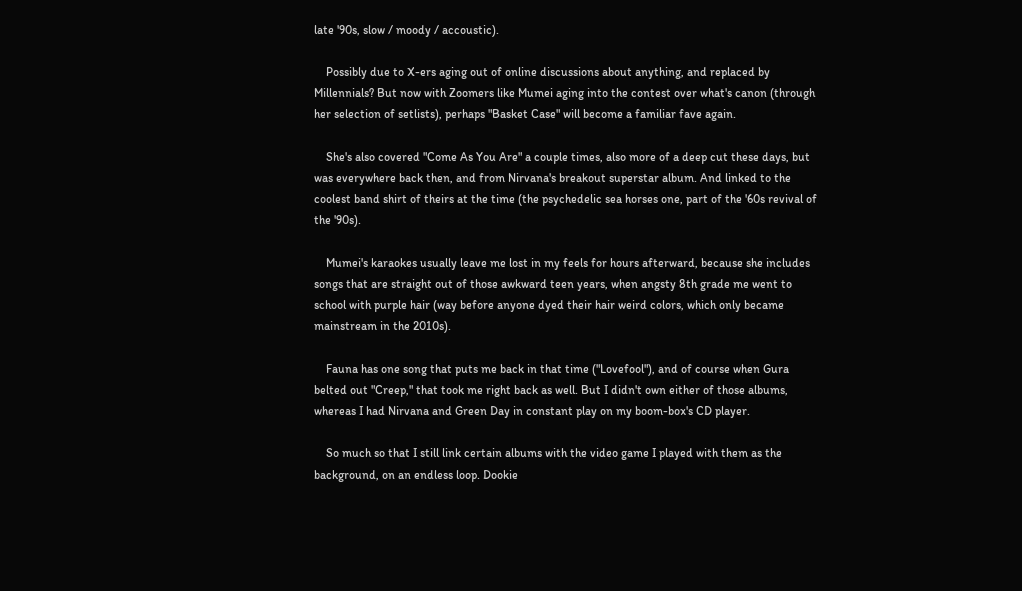late '90s, slow / moody / accoustic).

    Possibly due to X-ers aging out of online discussions about anything, and replaced by Millennials? But now with Zoomers like Mumei aging into the contest over what's canon (through her selection of setlists), perhaps "Basket Case" will become a familiar fave again.

    She's also covered "Come As You Are" a couple times, also more of a deep cut these days, but was everywhere back then, and from Nirvana's breakout superstar album. And linked to the coolest band shirt of theirs at the time (the psychedelic sea horses one, part of the '60s revival of the '90s).

    Mumei's karaokes usually leave me lost in my feels for hours afterward, because she includes songs that are straight out of those awkward teen years, when angsty 8th grade me went to school with purple hair (way before anyone dyed their hair weird colors, which only became mainstream in the 2010s).

    Fauna has one song that puts me back in that time ("Lovefool"), and of course when Gura belted out "Creep," that took me right back as well. But I didn't own either of those albums, whereas I had Nirvana and Green Day in constant play on my boom-box's CD player.

    So much so that I still link certain albums with the video game I played with them as the background, on an endless loop. Dookie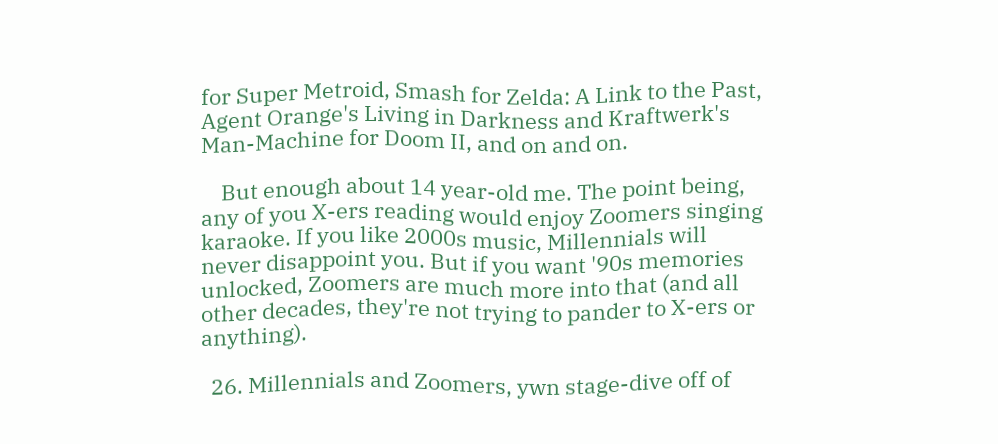for Super Metroid, Smash for Zelda: A Link to the Past, Agent Orange's Living in Darkness and Kraftwerk's Man-Machine for Doom II, and on and on.

    But enough about 14 year-old me. The point being, any of you X-ers reading would enjoy Zoomers singing karaoke. If you like 2000s music, Millennials will never disappoint you. But if you want '90s memories unlocked, Zoomers are much more into that (and all other decades, they're not trying to pander to X-ers or anything).

  26. Millennials and Zoomers, ywn stage-dive off of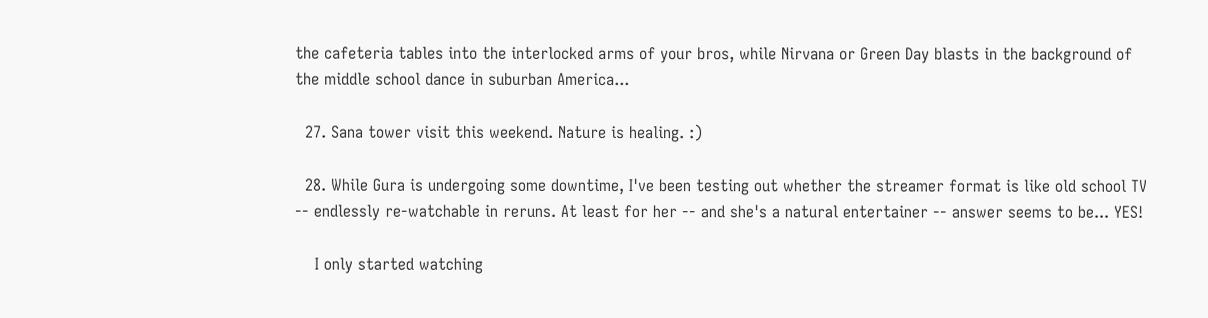the cafeteria tables into the interlocked arms of your bros, while Nirvana or Green Day blasts in the background of the middle school dance in suburban America...

  27. Sana tower visit this weekend. Nature is healing. :)

  28. While Gura is undergoing some downtime, I've been testing out whether the streamer format is like old school TV -- endlessly re-watchable in reruns. At least for her -- and she's a natural entertainer -- answer seems to be... YES!

    I only started watching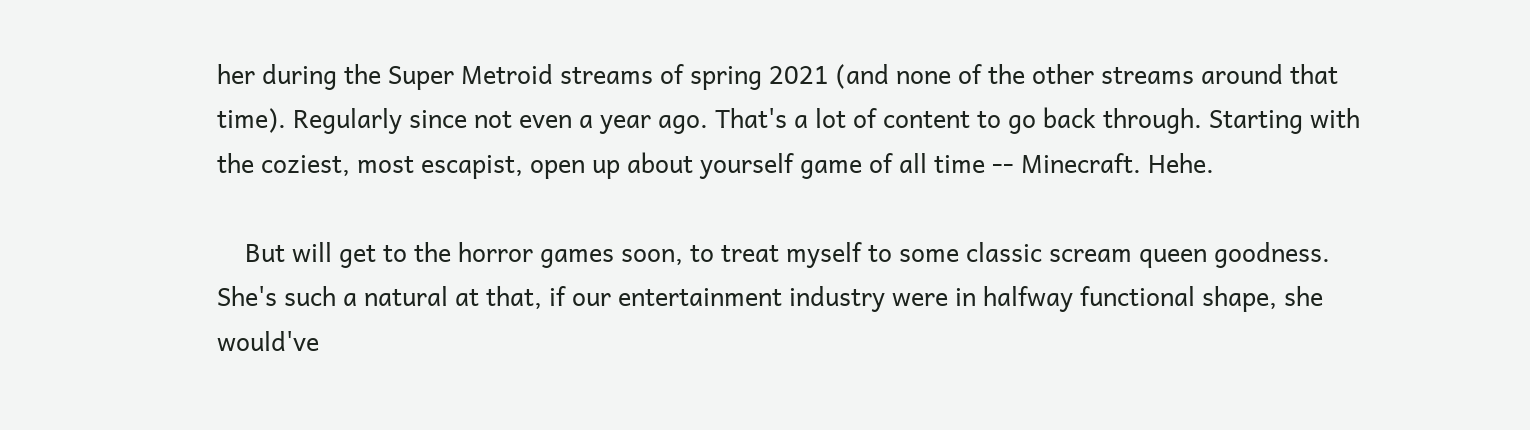her during the Super Metroid streams of spring 2021 (and none of the other streams around that time). Regularly since not even a year ago. That's a lot of content to go back through. Starting with the coziest, most escapist, open up about yourself game of all time -- Minecraft. Hehe.

    But will get to the horror games soon, to treat myself to some classic scream queen goodness. She's such a natural at that, if our entertainment industry were in halfway functional shape, she would've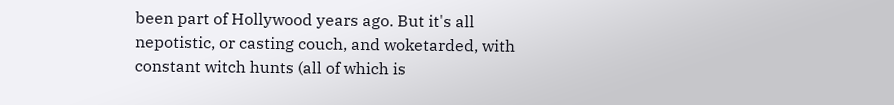been part of Hollywood years ago. But it's all nepotistic, or casting couch, and woketarded, with constant witch hunts (all of which is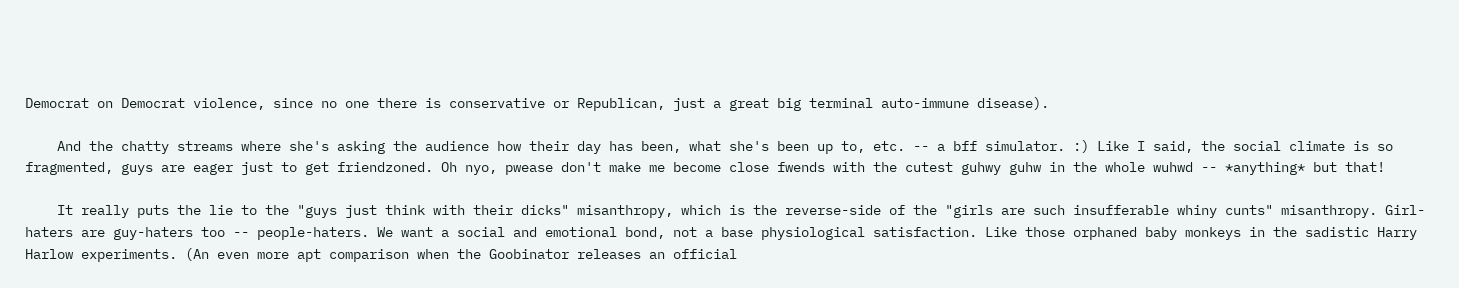Democrat on Democrat violence, since no one there is conservative or Republican, just a great big terminal auto-immune disease).

    And the chatty streams where she's asking the audience how their day has been, what she's been up to, etc. -- a bff simulator. :) Like I said, the social climate is so fragmented, guys are eager just to get friendzoned. Oh nyo, pwease don't make me become close fwends with the cutest guhwy guhw in the whole wuhwd -- *anything* but that!

    It really puts the lie to the "guys just think with their dicks" misanthropy, which is the reverse-side of the "girls are such insufferable whiny cunts" misanthropy. Girl-haters are guy-haters too -- people-haters. We want a social and emotional bond, not a base physiological satisfaction. Like those orphaned baby monkeys in the sadistic Harry Harlow experiments. (An even more apt comparison when the Goobinator releases an official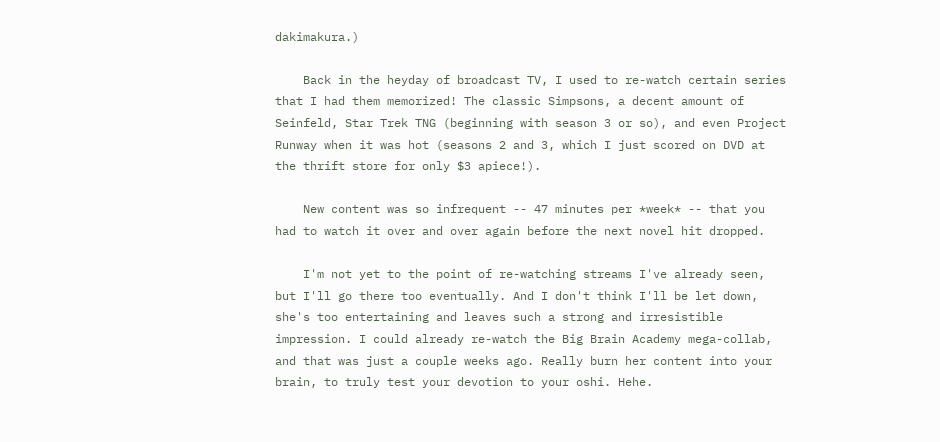dakimakura.)

    Back in the heyday of broadcast TV, I used to re-watch certain series that I had them memorized! The classic Simpsons, a decent amount of Seinfeld, Star Trek TNG (beginning with season 3 or so), and even Project Runway when it was hot (seasons 2 and 3, which I just scored on DVD at the thrift store for only $3 apiece!).

    New content was so infrequent -- 47 minutes per *week* -- that you had to watch it over and over again before the next novel hit dropped.

    I'm not yet to the point of re-watching streams I've already seen, but I'll go there too eventually. And I don't think I'll be let down, she's too entertaining and leaves such a strong and irresistible impression. I could already re-watch the Big Brain Academy mega-collab, and that was just a couple weeks ago. Really burn her content into your brain, to truly test your devotion to your oshi. Hehe.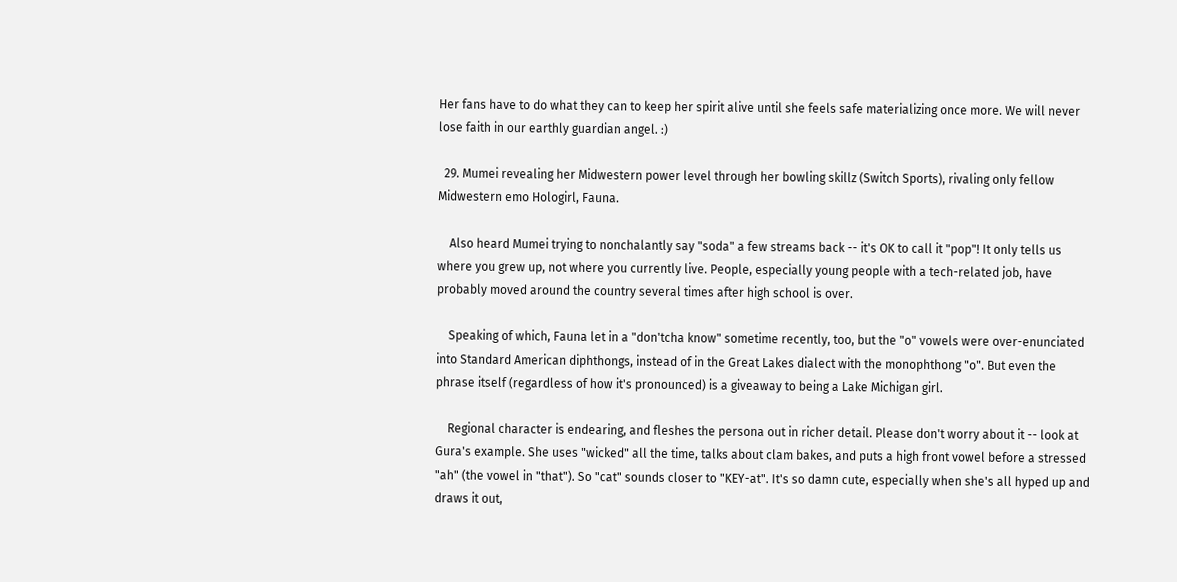Her fans have to do what they can to keep her spirit alive until she feels safe materializing once more. We will never lose faith in our earthly guardian angel. :)

  29. Mumei revealing her Midwestern power level through her bowling skillz (Switch Sports), rivaling only fellow Midwestern emo Hologirl, Fauna.

    Also heard Mumei trying to nonchalantly say "soda" a few streams back -- it's OK to call it "pop"! It only tells us where you grew up, not where you currently live. People, especially young people with a tech-related job, have probably moved around the country several times after high school is over.

    Speaking of which, Fauna let in a "don'tcha know" sometime recently, too, but the "o" vowels were over-enunciated into Standard American diphthongs, instead of in the Great Lakes dialect with the monophthong "o". But even the phrase itself (regardless of how it's pronounced) is a giveaway to being a Lake Michigan girl.

    Regional character is endearing, and fleshes the persona out in richer detail. Please don't worry about it -- look at Gura's example. She uses "wicked" all the time, talks about clam bakes, and puts a high front vowel before a stressed "ah" (the vowel in "that"). So "cat" sounds closer to "KEY-at". It's so damn cute, especially when she's all hyped up and draws it out,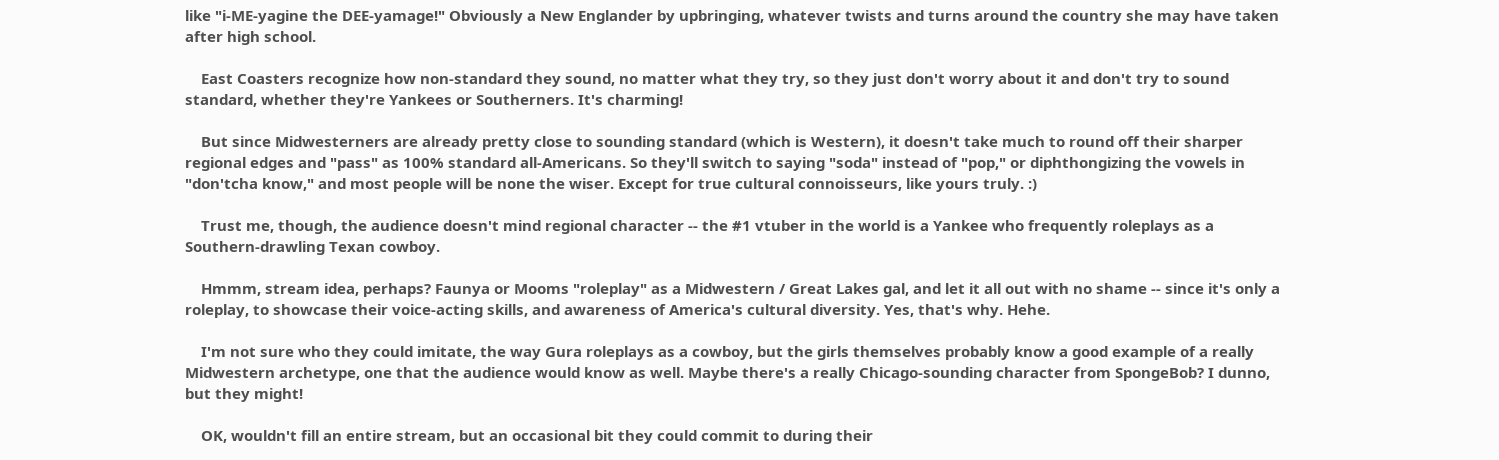like "i-ME-yagine the DEE-yamage!" Obviously a New Englander by upbringing, whatever twists and turns around the country she may have taken after high school.

    East Coasters recognize how non-standard they sound, no matter what they try, so they just don't worry about it and don't try to sound standard, whether they're Yankees or Southerners. It's charming!

    But since Midwesterners are already pretty close to sounding standard (which is Western), it doesn't take much to round off their sharper regional edges and "pass" as 100% standard all-Americans. So they'll switch to saying "soda" instead of "pop," or diphthongizing the vowels in "don'tcha know," and most people will be none the wiser. Except for true cultural connoisseurs, like yours truly. :)

    Trust me, though, the audience doesn't mind regional character -- the #1 vtuber in the world is a Yankee who frequently roleplays as a Southern-drawling Texan cowboy.

    Hmmm, stream idea, perhaps? Faunya or Mooms "roleplay" as a Midwestern / Great Lakes gal, and let it all out with no shame -- since it's only a roleplay, to showcase their voice-acting skills, and awareness of America's cultural diversity. Yes, that's why. Hehe.

    I'm not sure who they could imitate, the way Gura roleplays as a cowboy, but the girls themselves probably know a good example of a really Midwestern archetype, one that the audience would know as well. Maybe there's a really Chicago-sounding character from SpongeBob? I dunno, but they might!

    OK, wouldn't fill an entire stream, but an occasional bit they could commit to during their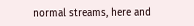normal streams, here and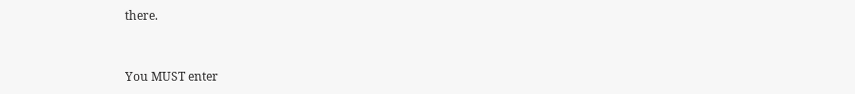there.


You MUST enter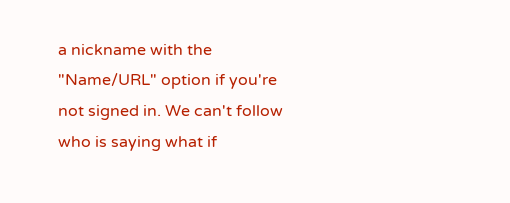a nickname with the "Name/URL" option if you're not signed in. We can't follow who is saying what if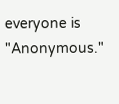everyone is "Anonymous."